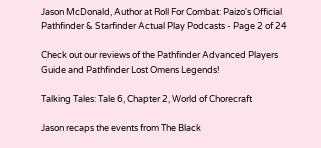Jason McDonald, Author at Roll For Combat: Paizo's Official Pathfinder & Starfinder Actual Play Podcasts - Page 2 of 24

Check out our reviews of the Pathfinder Advanced Players Guide and Pathfinder Lost Omens Legends!

Talking Tales: Tale 6, Chapter 2, World of Chorecraft

Jason recaps the events from The Black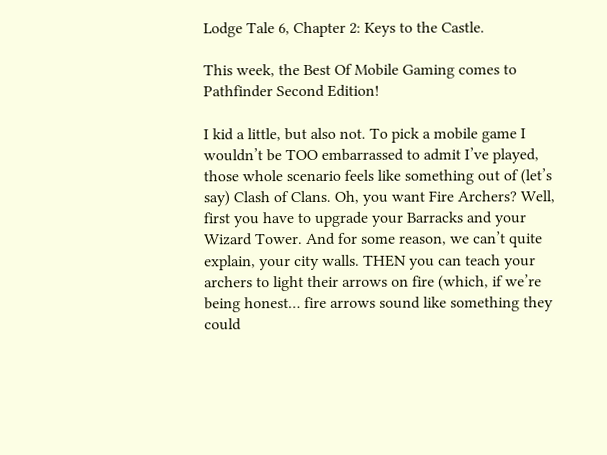Lodge Tale 6, Chapter 2: Keys to the Castle.

This week, the Best Of Mobile Gaming comes to Pathfinder Second Edition!

I kid a little, but also not. To pick a mobile game I wouldn’t be TOO embarrassed to admit I’ve played, those whole scenario feels like something out of (let’s say) Clash of Clans. Oh, you want Fire Archers? Well, first you have to upgrade your Barracks and your Wizard Tower. And for some reason, we can’t quite explain, your city walls. THEN you can teach your archers to light their arrows on fire (which, if we’re being honest… fire arrows sound like something they could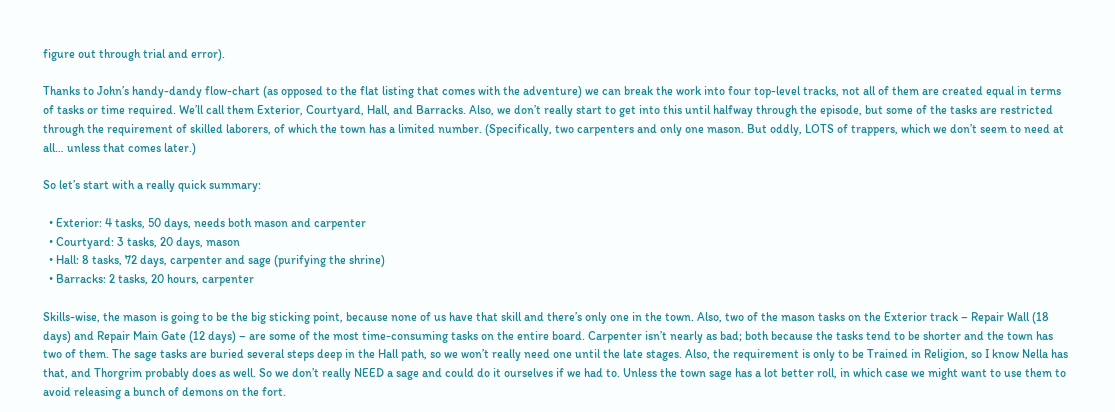figure out through trial and error).

Thanks to John’s handy-dandy flow-chart (as opposed to the flat listing that comes with the adventure) we can break the work into four top-level tracks, not all of them are created equal in terms of tasks or time required. We’ll call them Exterior, Courtyard, Hall, and Barracks. Also, we don’t really start to get into this until halfway through the episode, but some of the tasks are restricted through the requirement of skilled laborers, of which the town has a limited number. (Specifically, two carpenters and only one mason. But oddly, LOTS of trappers, which we don’t seem to need at all… unless that comes later.)

So let’s start with a really quick summary:

  • Exterior: 4 tasks, 50 days, needs both mason and carpenter
  • Courtyard: 3 tasks, 20 days, mason
  • Hall: 8 tasks, 72 days, carpenter and sage (purifying the shrine)
  • Barracks: 2 tasks, 20 hours, carpenter

Skills-wise, the mason is going to be the big sticking point, because none of us have that skill and there’s only one in the town. Also, two of the mason tasks on the Exterior track – Repair Wall (18 days) and Repair Main Gate (12 days) – are some of the most time-consuming tasks on the entire board. Carpenter isn’t nearly as bad; both because the tasks tend to be shorter and the town has two of them. The sage tasks are buried several steps deep in the Hall path, so we won’t really need one until the late stages. Also, the requirement is only to be Trained in Religion, so I know Nella has that, and Thorgrim probably does as well. So we don’t really NEED a sage and could do it ourselves if we had to. Unless the town sage has a lot better roll, in which case we might want to use them to avoid releasing a bunch of demons on the fort.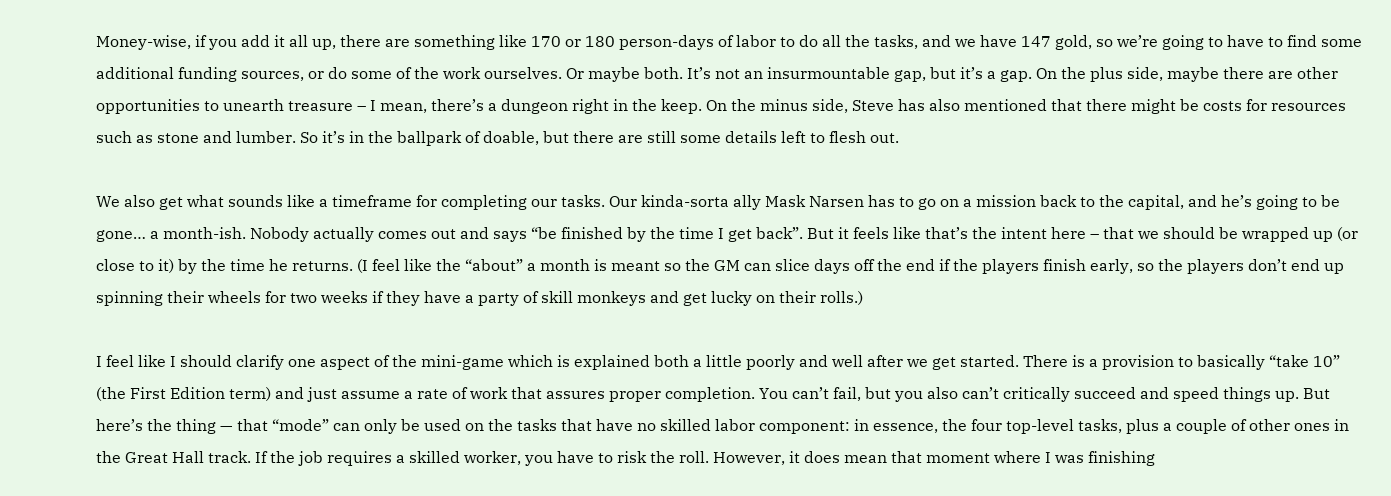Money-wise, if you add it all up, there are something like 170 or 180 person-days of labor to do all the tasks, and we have 147 gold, so we’re going to have to find some additional funding sources, or do some of the work ourselves. Or maybe both. It’s not an insurmountable gap, but it’s a gap. On the plus side, maybe there are other opportunities to unearth treasure – I mean, there’s a dungeon right in the keep. On the minus side, Steve has also mentioned that there might be costs for resources such as stone and lumber. So it’s in the ballpark of doable, but there are still some details left to flesh out.

We also get what sounds like a timeframe for completing our tasks. Our kinda-sorta ally Mask Narsen has to go on a mission back to the capital, and he’s going to be gone… a month-ish. Nobody actually comes out and says “be finished by the time I get back”. But it feels like that’s the intent here – that we should be wrapped up (or close to it) by the time he returns. (I feel like the “about” a month is meant so the GM can slice days off the end if the players finish early, so the players don’t end up spinning their wheels for two weeks if they have a party of skill monkeys and get lucky on their rolls.)

I feel like I should clarify one aspect of the mini-game which is explained both a little poorly and well after we get started. There is a provision to basically “take 10” (the First Edition term) and just assume a rate of work that assures proper completion. You can’t fail, but you also can’t critically succeed and speed things up. But here’s the thing — that “mode” can only be used on the tasks that have no skilled labor component: in essence, the four top-level tasks, plus a couple of other ones in the Great Hall track. If the job requires a skilled worker, you have to risk the roll. However, it does mean that moment where I was finishing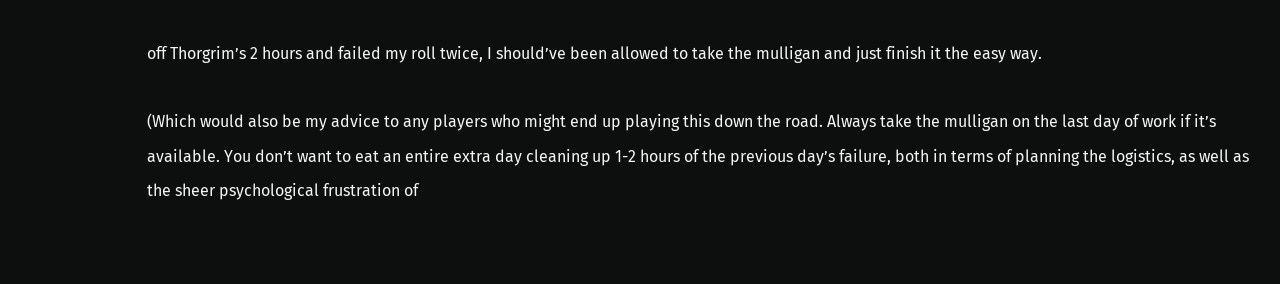off Thorgrim’s 2 hours and failed my roll twice, I should’ve been allowed to take the mulligan and just finish it the easy way.

(Which would also be my advice to any players who might end up playing this down the road. Always take the mulligan on the last day of work if it’s available. You don’t want to eat an entire extra day cleaning up 1-2 hours of the previous day’s failure, both in terms of planning the logistics, as well as the sheer psychological frustration of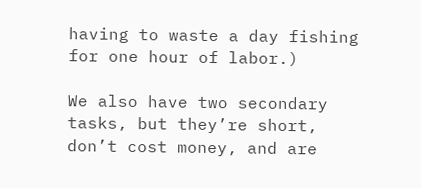having to waste a day fishing for one hour of labor.)

We also have two secondary tasks, but they’re short, don’t cost money, and are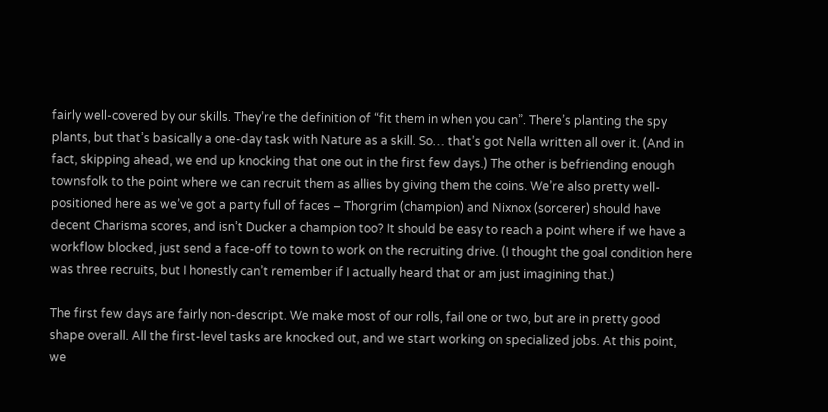fairly well-covered by our skills. They’re the definition of “fit them in when you can”. There’s planting the spy plants, but that’s basically a one-day task with Nature as a skill. So… that’s got Nella written all over it. (And in fact, skipping ahead, we end up knocking that one out in the first few days.) The other is befriending enough townsfolk to the point where we can recruit them as allies by giving them the coins. We’re also pretty well-positioned here as we’ve got a party full of faces – Thorgrim (champion) and Nixnox (sorcerer) should have decent Charisma scores, and isn’t Ducker a champion too? It should be easy to reach a point where if we have a workflow blocked, just send a face-off to town to work on the recruiting drive. (I thought the goal condition here was three recruits, but I honestly can’t remember if I actually heard that or am just imagining that.)

The first few days are fairly non-descript. We make most of our rolls, fail one or two, but are in pretty good shape overall. All the first-level tasks are knocked out, and we start working on specialized jobs. At this point, we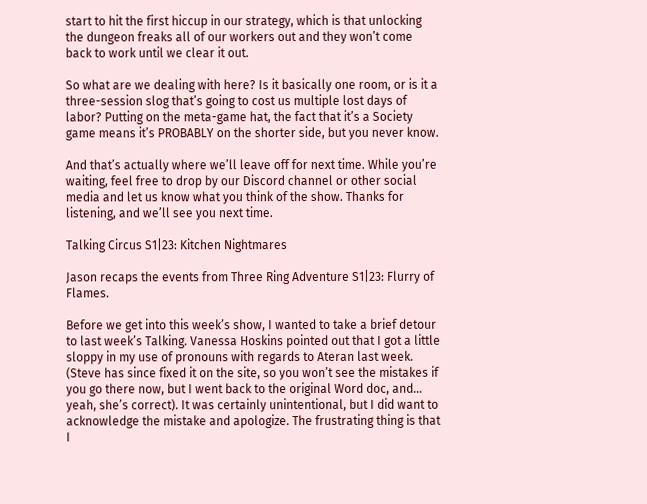start to hit the first hiccup in our strategy, which is that unlocking the dungeon freaks all of our workers out and they won’t come back to work until we clear it out.

So what are we dealing with here? Is it basically one room, or is it a three-session slog that’s going to cost us multiple lost days of labor? Putting on the meta-game hat, the fact that it’s a Society game means it’s PROBABLY on the shorter side, but you never know.

And that’s actually where we’ll leave off for next time. While you’re waiting, feel free to drop by our Discord channel or other social media and let us know what you think of the show. Thanks for listening, and we’ll see you next time.

Talking Circus S1|23: Kitchen Nightmares

Jason recaps the events from Three Ring Adventure S1|23: Flurry of Flames.

Before we get into this week’s show, I wanted to take a brief detour to last week’s Talking. Vanessa Hoskins pointed out that I got a little sloppy in my use of pronouns with regards to Ateran last week. (Steve has since fixed it on the site, so you won’t see the mistakes if you go there now, but I went back to the original Word doc, and… yeah, she’s correct). It was certainly unintentional, but I did want to acknowledge the mistake and apologize. The frustrating thing is that I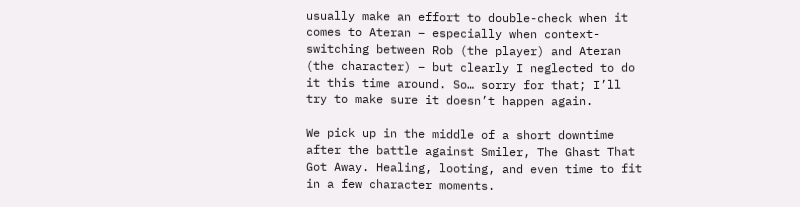usually make an effort to double-check when it comes to Ateran – especially when context-switching between Rob (the player) and Ateran (the character) – but clearly I neglected to do it this time around. So… sorry for that; I’ll try to make sure it doesn’t happen again.

We pick up in the middle of a short downtime after the battle against Smiler, The Ghast That Got Away. Healing, looting, and even time to fit in a few character moments.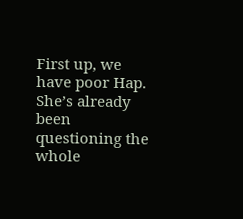First up, we have poor Hap. She’s already been questioning the whole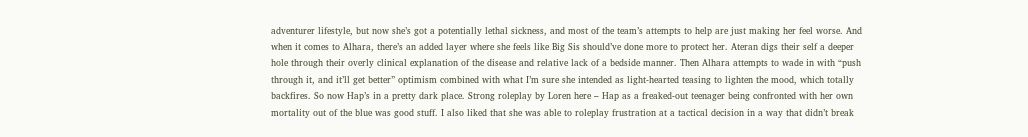adventurer lifestyle, but now she’s got a potentially lethal sickness, and most of the team’s attempts to help are just making her feel worse. And when it comes to Alhara, there’s an added layer where she feels like Big Sis should’ve done more to protect her. Ateran digs their self a deeper hole through their overly clinical explanation of the disease and relative lack of a bedside manner. Then Alhara attempts to wade in with “push through it, and it’ll get better” optimism combined with what I’m sure she intended as light-hearted teasing to lighten the mood, which totally backfires. So now Hap’s in a pretty dark place. Strong roleplay by Loren here – Hap as a freaked-out teenager being confronted with her own mortality out of the blue was good stuff. I also liked that she was able to roleplay frustration at a tactical decision in a way that didn’t break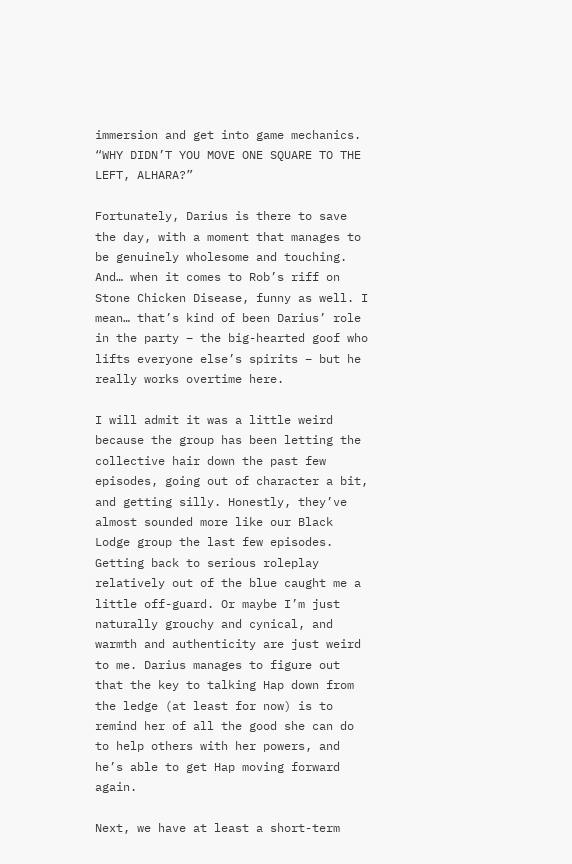immersion and get into game mechanics. “WHY DIDN’T YOU MOVE ONE SQUARE TO THE LEFT, ALHARA?”

Fortunately, Darius is there to save the day, with a moment that manages to be genuinely wholesome and touching. And… when it comes to Rob’s riff on Stone Chicken Disease, funny as well. I mean… that’s kind of been Darius’ role in the party – the big-hearted goof who lifts everyone else’s spirits – but he really works overtime here.

I will admit it was a little weird because the group has been letting the collective hair down the past few episodes, going out of character a bit, and getting silly. Honestly, they’ve almost sounded more like our Black Lodge group the last few episodes. Getting back to serious roleplay relatively out of the blue caught me a little off-guard. Or maybe I’m just naturally grouchy and cynical, and warmth and authenticity are just weird to me. Darius manages to figure out that the key to talking Hap down from the ledge (at least for now) is to remind her of all the good she can do to help others with her powers, and he’s able to get Hap moving forward again.

Next, we have at least a short-term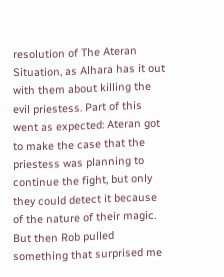resolution of The Ateran Situation, as Alhara has it out with them about killing the evil priestess. Part of this went as expected: Ateran got to make the case that the priestess was planning to continue the fight, but only they could detect it because of the nature of their magic. But then Rob pulled something that surprised me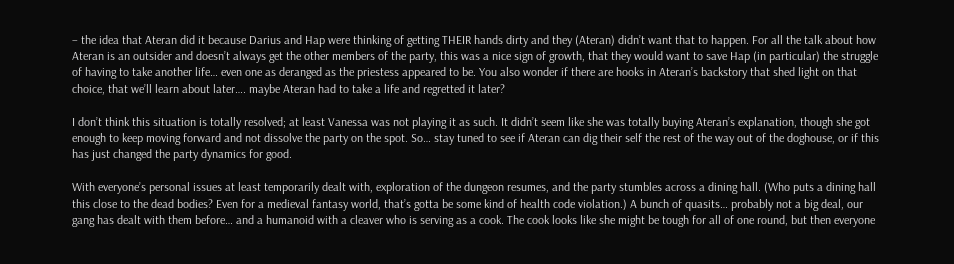– the idea that Ateran did it because Darius and Hap were thinking of getting THEIR hands dirty and they (Ateran) didn’t want that to happen. For all the talk about how Ateran is an outsider and doesn’t always get the other members of the party, this was a nice sign of growth, that they would want to save Hap (in particular) the struggle of having to take another life… even one as deranged as the priestess appeared to be. You also wonder if there are hooks in Ateran’s backstory that shed light on that choice, that we’ll learn about later…. maybe Ateran had to take a life and regretted it later?

I don’t think this situation is totally resolved; at least Vanessa was not playing it as such. It didn’t seem like she was totally buying Ateran’s explanation, though she got enough to keep moving forward and not dissolve the party on the spot. So… stay tuned to see if Ateran can dig their self the rest of the way out of the doghouse, or if this has just changed the party dynamics for good.

With everyone’s personal issues at least temporarily dealt with, exploration of the dungeon resumes, and the party stumbles across a dining hall. (Who puts a dining hall this close to the dead bodies? Even for a medieval fantasy world, that’s gotta be some kind of health code violation.) A bunch of quasits… probably not a big deal, our gang has dealt with them before… and a humanoid with a cleaver who is serving as a cook. The cook looks like she might be tough for all of one round, but then everyone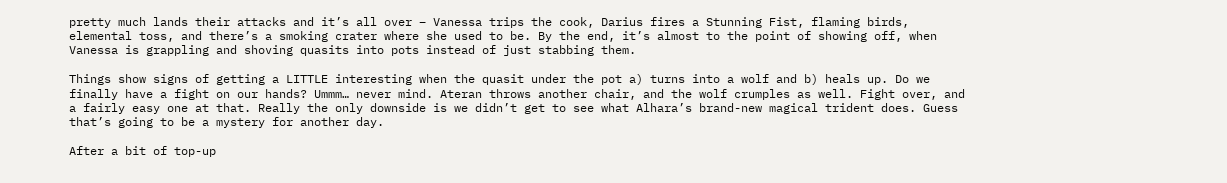pretty much lands their attacks and it’s all over – Vanessa trips the cook, Darius fires a Stunning Fist, flaming birds, elemental toss, and there’s a smoking crater where she used to be. By the end, it’s almost to the point of showing off, when Vanessa is grappling and shoving quasits into pots instead of just stabbing them.

Things show signs of getting a LITTLE interesting when the quasit under the pot a) turns into a wolf and b) heals up. Do we finally have a fight on our hands? Ummm… never mind. Ateran throws another chair, and the wolf crumples as well. Fight over, and a fairly easy one at that. Really the only downside is we didn’t get to see what Alhara’s brand-new magical trident does. Guess that’s going to be a mystery for another day.

After a bit of top-up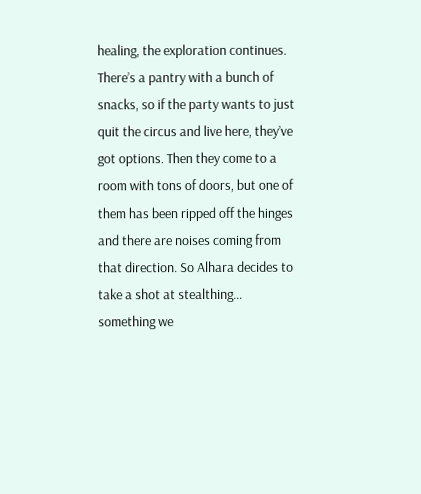healing, the exploration continues. There’s a pantry with a bunch of snacks, so if the party wants to just quit the circus and live here, they’ve got options. Then they come to a room with tons of doors, but one of them has been ripped off the hinges and there are noises coming from that direction. So Alhara decides to take a shot at stealthing… something we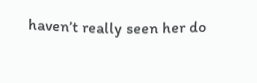haven’t really seen her do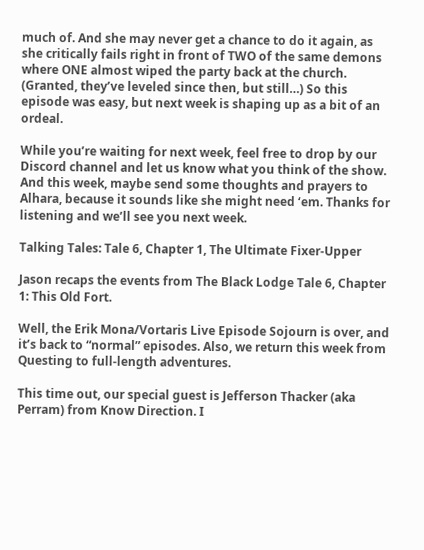much of. And she may never get a chance to do it again, as she critically fails right in front of TWO of the same demons where ONE almost wiped the party back at the church. (Granted, they’ve leveled since then, but still…) So this episode was easy, but next week is shaping up as a bit of an ordeal.

While you’re waiting for next week, feel free to drop by our Discord channel and let us know what you think of the show. And this week, maybe send some thoughts and prayers to Alhara, because it sounds like she might need ‘em. Thanks for listening and we’ll see you next week.

Talking Tales: Tale 6, Chapter 1, The Ultimate Fixer-Upper

Jason recaps the events from The Black Lodge Tale 6, Chapter 1: This Old Fort.

Well, the Erik Mona/Vortaris Live Episode Sojourn is over, and it’s back to “normal” episodes. Also, we return this week from Questing to full-length adventures.

This time out, our special guest is Jefferson Thacker (aka Perram) from Know Direction. I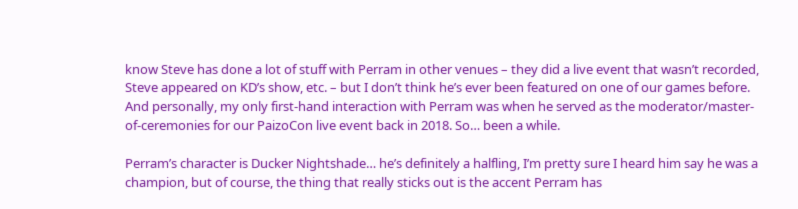know Steve has done a lot of stuff with Perram in other venues – they did a live event that wasn’t recorded, Steve appeared on KD’s show, etc. – but I don’t think he’s ever been featured on one of our games before. And personally, my only first-hand interaction with Perram was when he served as the moderator/master-of-ceremonies for our PaizoCon live event back in 2018. So… been a while.

Perram’s character is Ducker Nightshade… he’s definitely a halfling, I’m pretty sure I heard him say he was a champion, but of course, the thing that really sticks out is the accent Perram has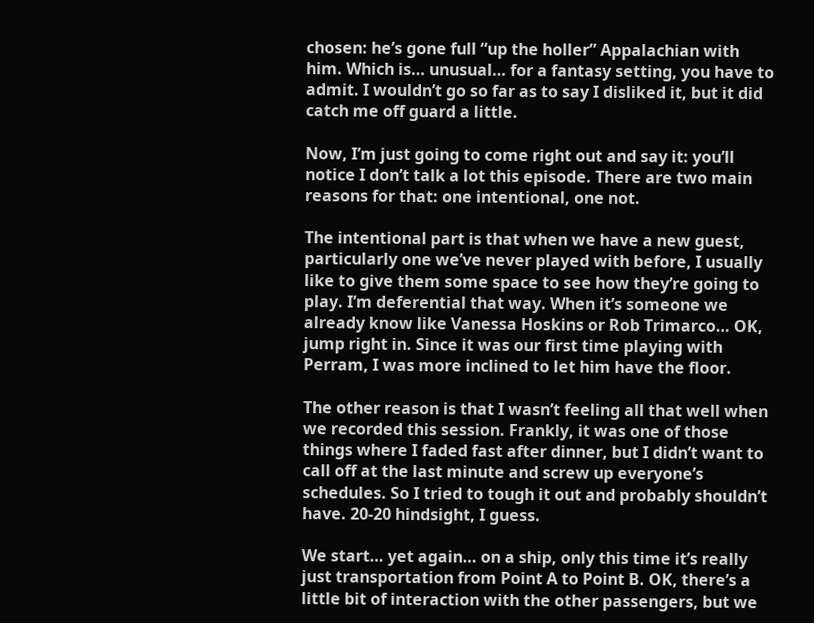chosen: he’s gone full “up the holler” Appalachian with him. Which is… unusual… for a fantasy setting, you have to admit. I wouldn’t go so far as to say I disliked it, but it did catch me off guard a little.

Now, I’m just going to come right out and say it: you’ll notice I don’t talk a lot this episode. There are two main reasons for that: one intentional, one not.

The intentional part is that when we have a new guest, particularly one we’ve never played with before, I usually like to give them some space to see how they’re going to play. I’m deferential that way. When it’s someone we already know like Vanessa Hoskins or Rob Trimarco… OK, jump right in. Since it was our first time playing with Perram, I was more inclined to let him have the floor.

The other reason is that I wasn’t feeling all that well when we recorded this session. Frankly, it was one of those things where I faded fast after dinner, but I didn’t want to call off at the last minute and screw up everyone’s schedules. So I tried to tough it out and probably shouldn’t have. 20-20 hindsight, I guess.

We start… yet again… on a ship, only this time it’s really just transportation from Point A to Point B. OK, there’s a little bit of interaction with the other passengers, but we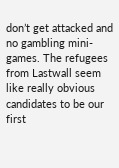don’t get attacked and no gambling mini-games. The refugees from Lastwall seem like really obvious candidates to be our first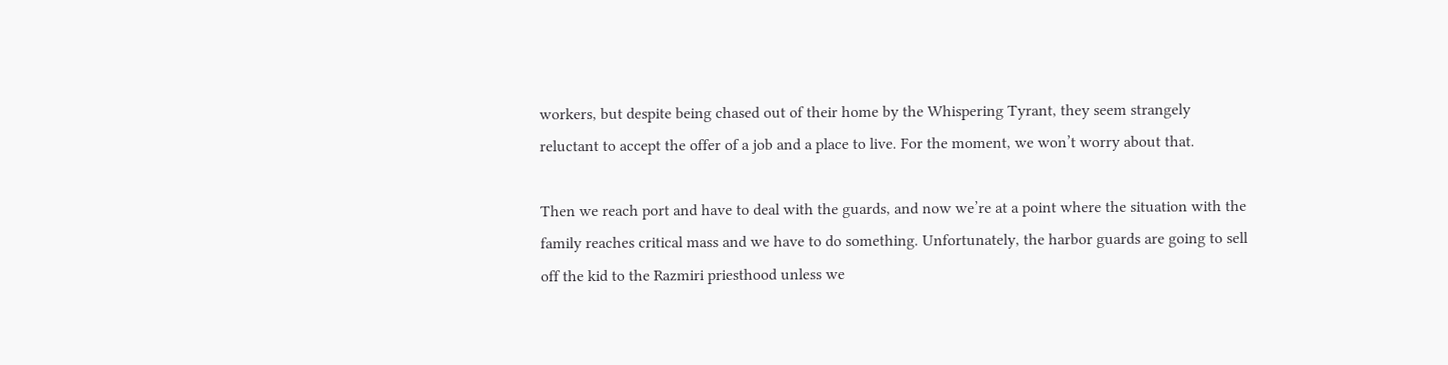workers, but despite being chased out of their home by the Whispering Tyrant, they seem strangely reluctant to accept the offer of a job and a place to live. For the moment, we won’t worry about that.

Then we reach port and have to deal with the guards, and now we’re at a point where the situation with the family reaches critical mass and we have to do something. Unfortunately, the harbor guards are going to sell off the kid to the Razmiri priesthood unless we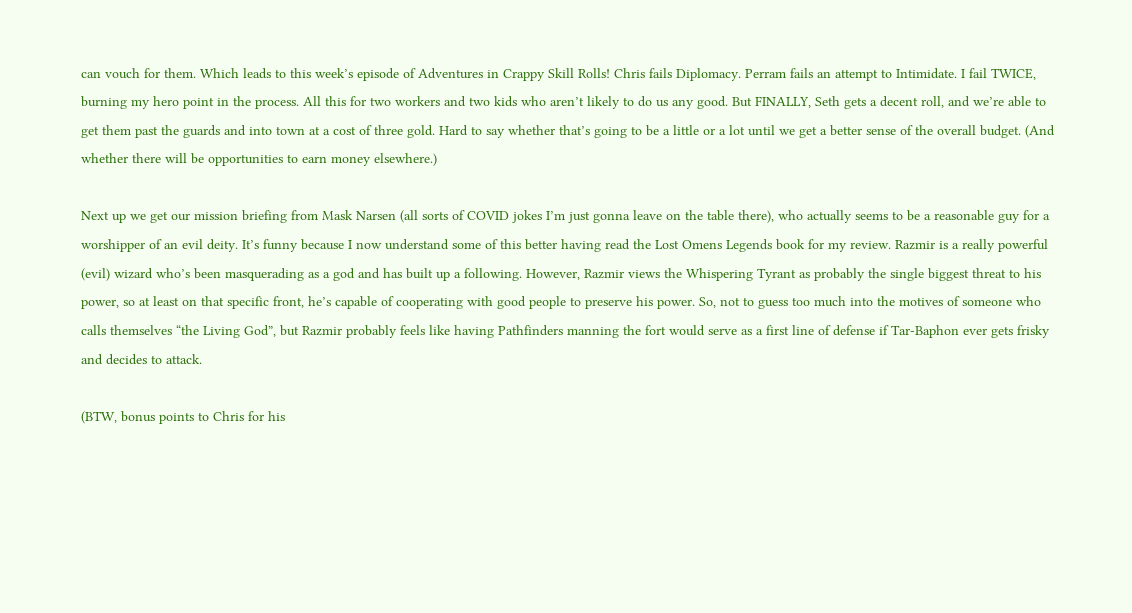can vouch for them. Which leads to this week’s episode of Adventures in Crappy Skill Rolls! Chris fails Diplomacy. Perram fails an attempt to Intimidate. I fail TWICE, burning my hero point in the process. All this for two workers and two kids who aren’t likely to do us any good. But FINALLY, Seth gets a decent roll, and we’re able to get them past the guards and into town at a cost of three gold. Hard to say whether that’s going to be a little or a lot until we get a better sense of the overall budget. (And whether there will be opportunities to earn money elsewhere.)

Next up we get our mission briefing from Mask Narsen (all sorts of COVID jokes I’m just gonna leave on the table there), who actually seems to be a reasonable guy for a worshipper of an evil deity. It’s funny because I now understand some of this better having read the Lost Omens Legends book for my review. Razmir is a really powerful (evil) wizard who’s been masquerading as a god and has built up a following. However, Razmir views the Whispering Tyrant as probably the single biggest threat to his power, so at least on that specific front, he’s capable of cooperating with good people to preserve his power. So, not to guess too much into the motives of someone who calls themselves “the Living God”, but Razmir probably feels like having Pathfinders manning the fort would serve as a first line of defense if Tar-Baphon ever gets frisky and decides to attack.

(BTW, bonus points to Chris for his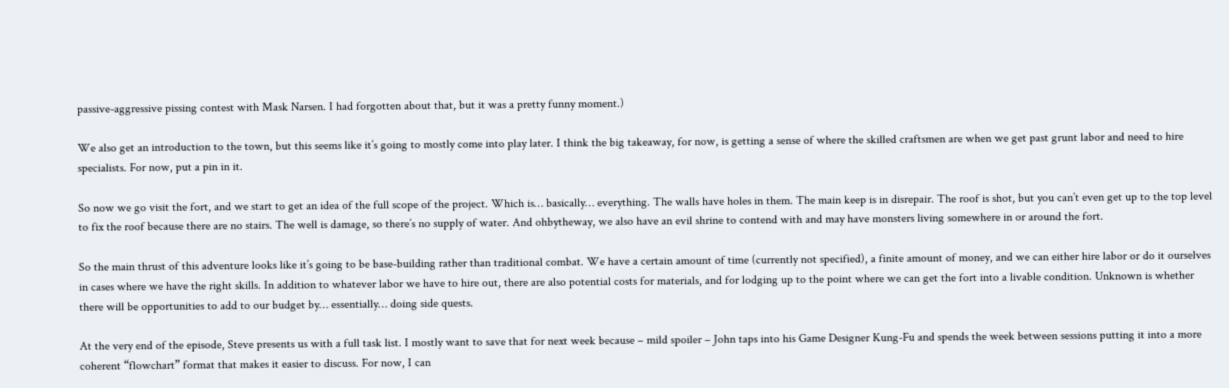passive-aggressive pissing contest with Mask Narsen. I had forgotten about that, but it was a pretty funny moment.)

We also get an introduction to the town, but this seems like it’s going to mostly come into play later. I think the big takeaway, for now, is getting a sense of where the skilled craftsmen are when we get past grunt labor and need to hire specialists. For now, put a pin in it.

So now we go visit the fort, and we start to get an idea of the full scope of the project. Which is… basically… everything. The walls have holes in them. The main keep is in disrepair. The roof is shot, but you can’t even get up to the top level to fix the roof because there are no stairs. The well is damage, so there’s no supply of water. And ohbytheway, we also have an evil shrine to contend with and may have monsters living somewhere in or around the fort.

So the main thrust of this adventure looks like it’s going to be base-building rather than traditional combat. We have a certain amount of time (currently not specified), a finite amount of money, and we can either hire labor or do it ourselves in cases where we have the right skills. In addition to whatever labor we have to hire out, there are also potential costs for materials, and for lodging up to the point where we can get the fort into a livable condition. Unknown is whether there will be opportunities to add to our budget by… essentially… doing side quests.

At the very end of the episode, Steve presents us with a full task list. I mostly want to save that for next week because – mild spoiler – John taps into his Game Designer Kung-Fu and spends the week between sessions putting it into a more coherent “flowchart” format that makes it easier to discuss. For now, I can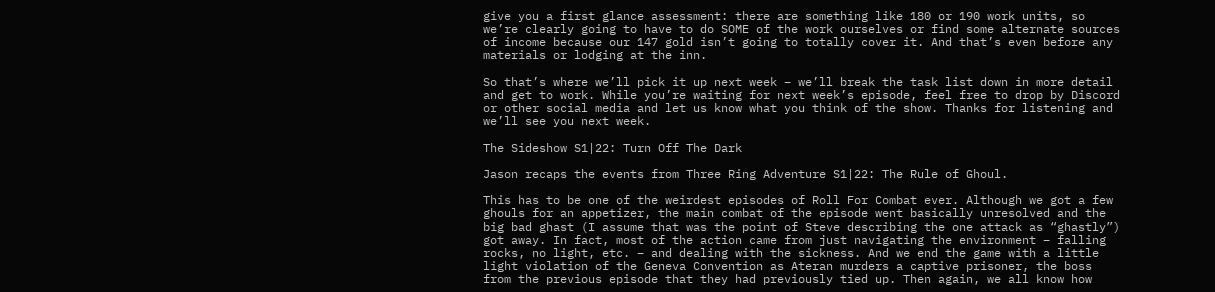give you a first glance assessment: there are something like 180 or 190 work units, so we’re clearly going to have to do SOME of the work ourselves or find some alternate sources of income because our 147 gold isn’t going to totally cover it. And that’s even before any materials or lodging at the inn.

So that’s where we’ll pick it up next week – we’ll break the task list down in more detail and get to work. While you’re waiting for next week’s episode, feel free to drop by Discord or other social media and let us know what you think of the show. Thanks for listening and we’ll see you next week.

The Sideshow S1|22: Turn Off The Dark

Jason recaps the events from Three Ring Adventure S1|22: The Rule of Ghoul.

This has to be one of the weirdest episodes of Roll For Combat ever. Although we got a few ghouls for an appetizer, the main combat of the episode went basically unresolved and the big bad ghast (I assume that was the point of Steve describing the one attack as “ghastly”) got away. In fact, most of the action came from just navigating the environment – falling rocks, no light, etc. – and dealing with the sickness. And we end the game with a little light violation of the Geneva Convention as Ateran murders a captive prisoner, the boss from the previous episode that they had previously tied up. Then again, we all know how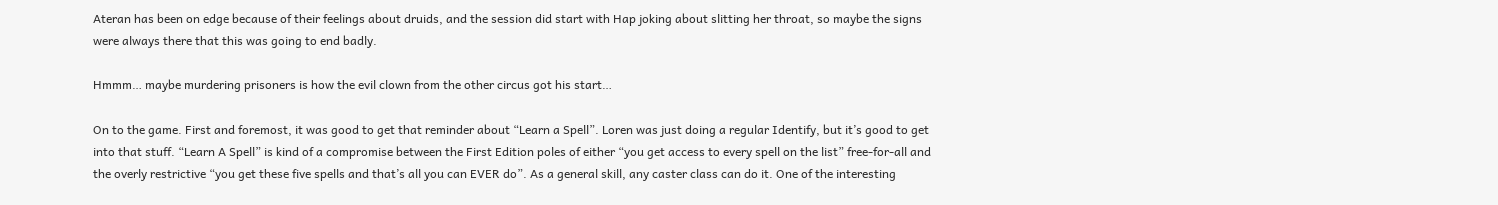Ateran has been on edge because of their feelings about druids, and the session did start with Hap joking about slitting her throat, so maybe the signs were always there that this was going to end badly.

Hmmm… maybe murdering prisoners is how the evil clown from the other circus got his start…

On to the game. First and foremost, it was good to get that reminder about “Learn a Spell”. Loren was just doing a regular Identify, but it’s good to get into that stuff. “Learn A Spell” is kind of a compromise between the First Edition poles of either “you get access to every spell on the list” free-for-all and the overly restrictive “you get these five spells and that’s all you can EVER do”. As a general skill, any caster class can do it. One of the interesting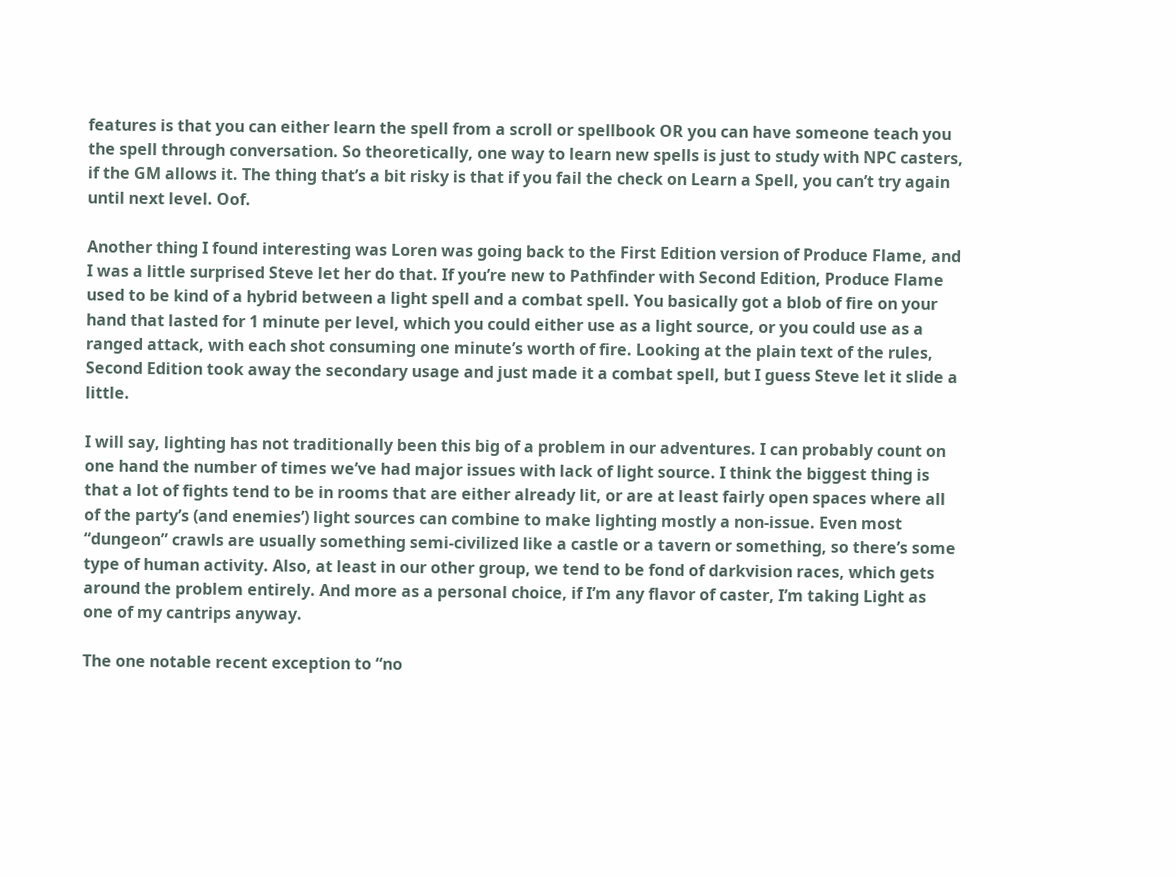features is that you can either learn the spell from a scroll or spellbook OR you can have someone teach you the spell through conversation. So theoretically, one way to learn new spells is just to study with NPC casters, if the GM allows it. The thing that’s a bit risky is that if you fail the check on Learn a Spell, you can’t try again until next level. Oof.

Another thing I found interesting was Loren was going back to the First Edition version of Produce Flame, and I was a little surprised Steve let her do that. If you’re new to Pathfinder with Second Edition, Produce Flame used to be kind of a hybrid between a light spell and a combat spell. You basically got a blob of fire on your hand that lasted for 1 minute per level, which you could either use as a light source, or you could use as a ranged attack, with each shot consuming one minute’s worth of fire. Looking at the plain text of the rules, Second Edition took away the secondary usage and just made it a combat spell, but I guess Steve let it slide a little.

I will say, lighting has not traditionally been this big of a problem in our adventures. I can probably count on one hand the number of times we’ve had major issues with lack of light source. I think the biggest thing is that a lot of fights tend to be in rooms that are either already lit, or are at least fairly open spaces where all of the party’s (and enemies’) light sources can combine to make lighting mostly a non-issue. Even most “dungeon” crawls are usually something semi-civilized like a castle or a tavern or something, so there’s some type of human activity. Also, at least in our other group, we tend to be fond of darkvision races, which gets around the problem entirely. And more as a personal choice, if I’m any flavor of caster, I’m taking Light as one of my cantrips anyway.

The one notable recent exception to “no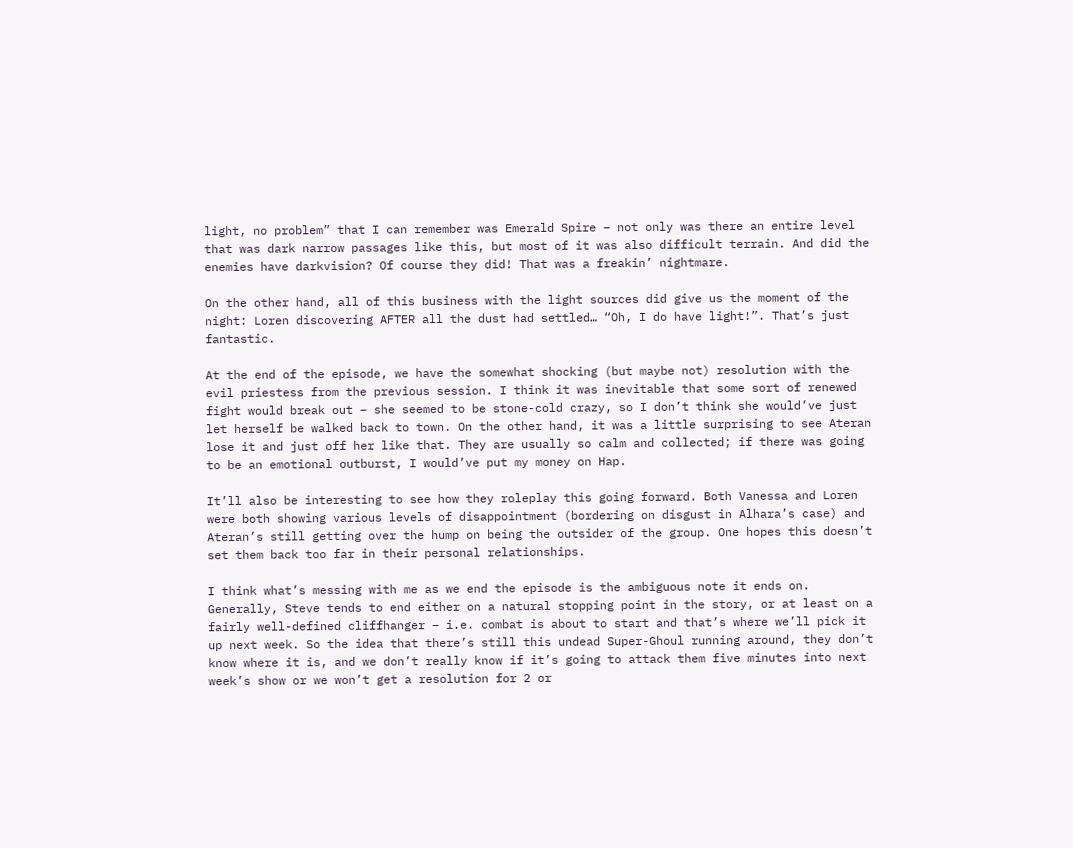light, no problem” that I can remember was Emerald Spire – not only was there an entire level that was dark narrow passages like this, but most of it was also difficult terrain. And did the enemies have darkvision? Of course they did! That was a freakin’ nightmare.

On the other hand, all of this business with the light sources did give us the moment of the night: Loren discovering AFTER all the dust had settled… “Oh, I do have light!”. That’s just fantastic.

At the end of the episode, we have the somewhat shocking (but maybe not) resolution with the evil priestess from the previous session. I think it was inevitable that some sort of renewed fight would break out – she seemed to be stone-cold crazy, so I don’t think she would’ve just let herself be walked back to town. On the other hand, it was a little surprising to see Ateran lose it and just off her like that. They are usually so calm and collected; if there was going to be an emotional outburst, I would’ve put my money on Hap.

It’ll also be interesting to see how they roleplay this going forward. Both Vanessa and Loren were both showing various levels of disappointment (bordering on disgust in Alhara’s case) and Ateran’s still getting over the hump on being the outsider of the group. One hopes this doesn’t set them back too far in their personal relationships.

I think what’s messing with me as we end the episode is the ambiguous note it ends on. Generally, Steve tends to end either on a natural stopping point in the story, or at least on a fairly well-defined cliffhanger – i.e. combat is about to start and that’s where we’ll pick it up next week. So the idea that there’s still this undead Super-Ghoul running around, they don’t know where it is, and we don’t really know if it’s going to attack them five minutes into next week’s show or we won’t get a resolution for 2 or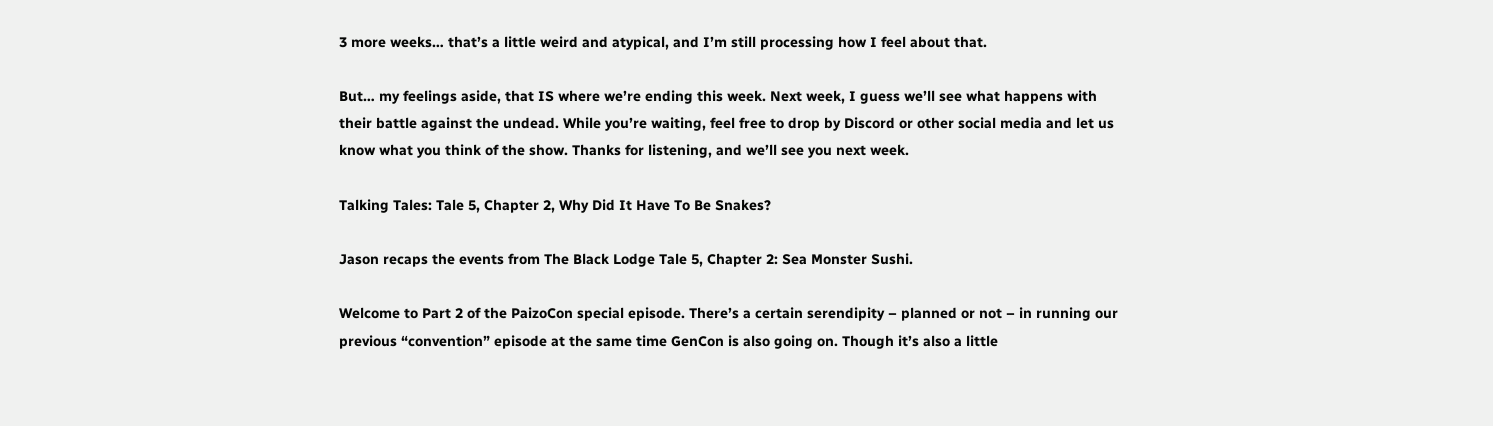3 more weeks… that’s a little weird and atypical, and I’m still processing how I feel about that.

But… my feelings aside, that IS where we’re ending this week. Next week, I guess we’ll see what happens with their battle against the undead. While you’re waiting, feel free to drop by Discord or other social media and let us know what you think of the show. Thanks for listening, and we’ll see you next week.

Talking Tales: Tale 5, Chapter 2, Why Did It Have To Be Snakes?

Jason recaps the events from The Black Lodge Tale 5, Chapter 2: Sea Monster Sushi.

Welcome to Part 2 of the PaizoCon special episode. There’s a certain serendipity – planned or not – in running our previous “convention” episode at the same time GenCon is also going on. Though it’s also a little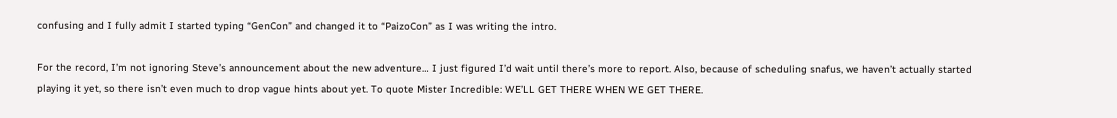confusing and I fully admit I started typing “GenCon” and changed it to “PaizoCon” as I was writing the intro.

For the record, I’m not ignoring Steve’s announcement about the new adventure… I just figured I’d wait until there’s more to report. Also, because of scheduling snafus, we haven’t actually started playing it yet, so there isn’t even much to drop vague hints about yet. To quote Mister Incredible: WE’LL GET THERE WHEN WE GET THERE.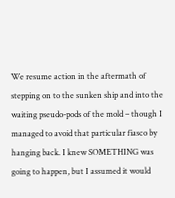We resume action in the aftermath of stepping on to the sunken ship and into the waiting pseudo-pods of the mold – though I managed to avoid that particular fiasco by hanging back. I knew SOMETHING was going to happen, but I assumed it would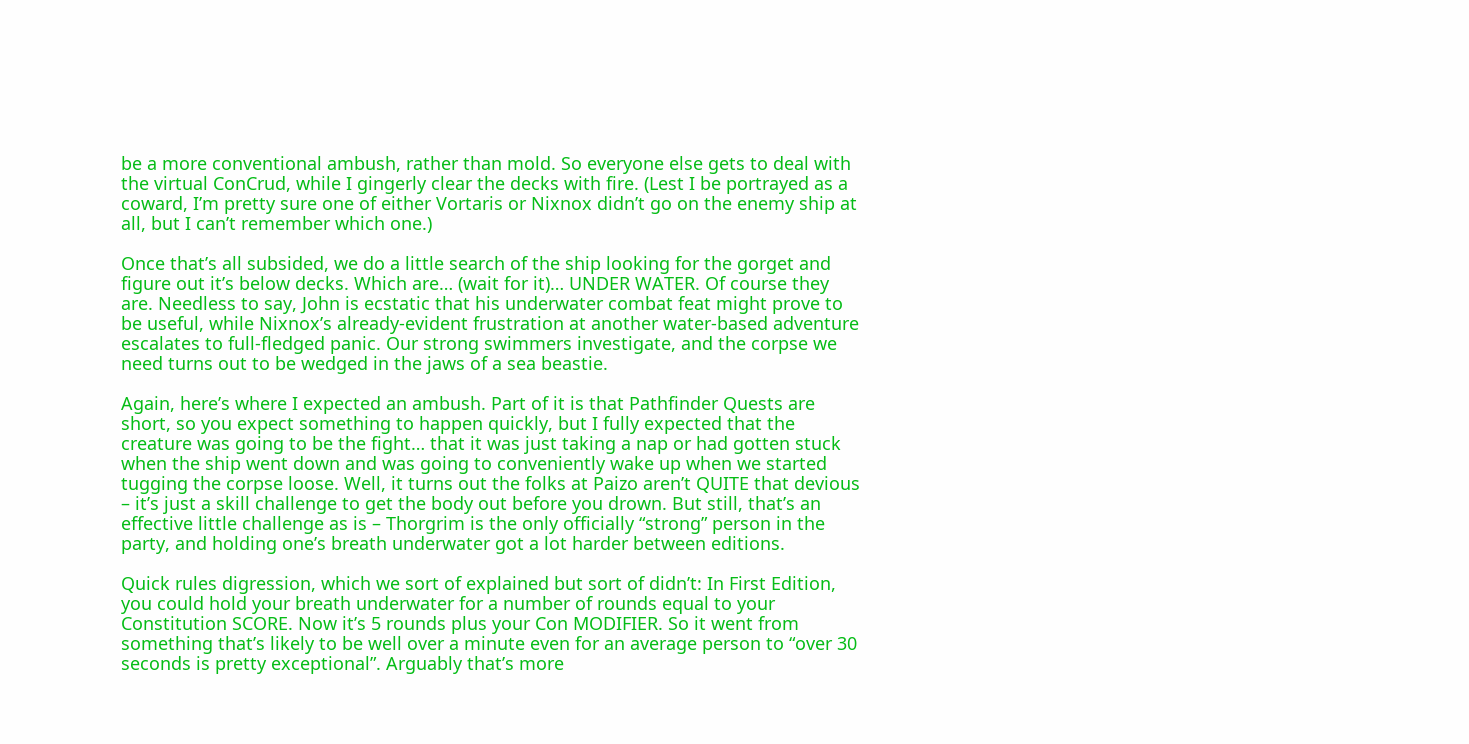be a more conventional ambush, rather than mold. So everyone else gets to deal with the virtual ConCrud, while I gingerly clear the decks with fire. (Lest I be portrayed as a coward, I’m pretty sure one of either Vortaris or Nixnox didn’t go on the enemy ship at all, but I can’t remember which one.)

Once that’s all subsided, we do a little search of the ship looking for the gorget and figure out it’s below decks. Which are… (wait for it)… UNDER WATER. Of course they are. Needless to say, John is ecstatic that his underwater combat feat might prove to be useful, while Nixnox’s already-evident frustration at another water-based adventure escalates to full-fledged panic. Our strong swimmers investigate, and the corpse we need turns out to be wedged in the jaws of a sea beastie.

Again, here’s where I expected an ambush. Part of it is that Pathfinder Quests are short, so you expect something to happen quickly, but I fully expected that the creature was going to be the fight… that it was just taking a nap or had gotten stuck when the ship went down and was going to conveniently wake up when we started tugging the corpse loose. Well, it turns out the folks at Paizo aren’t QUITE that devious – it’s just a skill challenge to get the body out before you drown. But still, that’s an effective little challenge as is – Thorgrim is the only officially “strong” person in the party, and holding one’s breath underwater got a lot harder between editions.

Quick rules digression, which we sort of explained but sort of didn’t: In First Edition, you could hold your breath underwater for a number of rounds equal to your Constitution SCORE. Now it’s 5 rounds plus your Con MODIFIER. So it went from something that’s likely to be well over a minute even for an average person to “over 30 seconds is pretty exceptional”. Arguably that’s more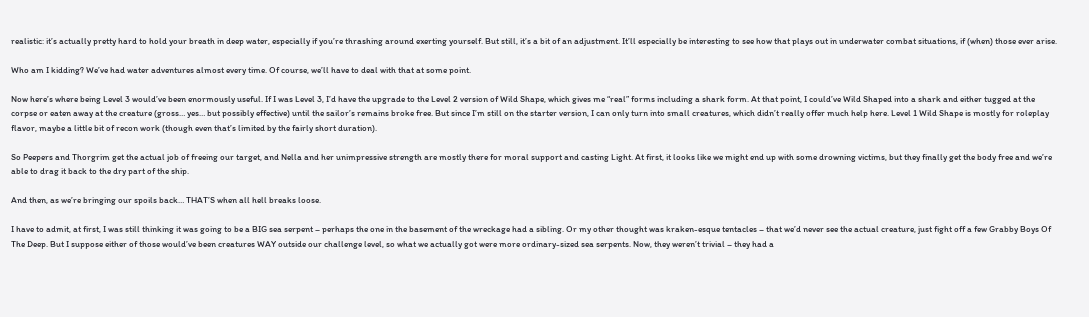realistic: it’s actually pretty hard to hold your breath in deep water, especially if you’re thrashing around exerting yourself. But still, it’s a bit of an adjustment. It’ll especially be interesting to see how that plays out in underwater combat situations, if (when) those ever arise.

Who am I kidding? We’ve had water adventures almost every time. Of course, we’ll have to deal with that at some point.

Now here’s where being Level 3 would’ve been enormously useful. If I was Level 3, I’d have the upgrade to the Level 2 version of Wild Shape, which gives me “real” forms including a shark form. At that point, I could’ve Wild Shaped into a shark and either tugged at the corpse or eaten away at the creature (gross… yes… but possibly effective) until the sailor’s remains broke free. But since I’m still on the starter version, I can only turn into small creatures, which didn’t really offer much help here. Level 1 Wild Shape is mostly for roleplay flavor, maybe a little bit of recon work (though even that’s limited by the fairly short duration).

So Peepers and Thorgrim get the actual job of freeing our target, and Nella and her unimpressive strength are mostly there for moral support and casting Light. At first, it looks like we might end up with some drowning victims, but they finally get the body free and we’re able to drag it back to the dry part of the ship.

And then, as we’re bringing our spoils back… THAT’S when all hell breaks loose.

I have to admit, at first, I was still thinking it was going to be a BIG sea serpent – perhaps the one in the basement of the wreckage had a sibling. Or my other thought was kraken-esque tentacles – that we’d never see the actual creature, just fight off a few Grabby Boys Of The Deep. But I suppose either of those would’ve been creatures WAY outside our challenge level, so what we actually got were more ordinary-sized sea serpents. Now, they weren’t trivial – they had a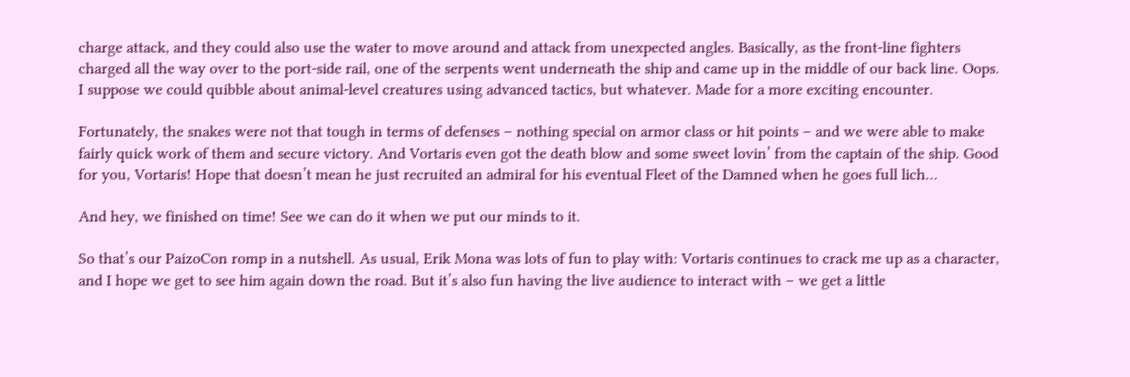charge attack, and they could also use the water to move around and attack from unexpected angles. Basically, as the front-line fighters charged all the way over to the port-side rail, one of the serpents went underneath the ship and came up in the middle of our back line. Oops. I suppose we could quibble about animal-level creatures using advanced tactics, but whatever. Made for a more exciting encounter.

Fortunately, the snakes were not that tough in terms of defenses – nothing special on armor class or hit points – and we were able to make fairly quick work of them and secure victory. And Vortaris even got the death blow and some sweet lovin’ from the captain of the ship. Good for you, Vortaris! Hope that doesn’t mean he just recruited an admiral for his eventual Fleet of the Damned when he goes full lich…

And hey, we finished on time! See we can do it when we put our minds to it.

So that’s our PaizoCon romp in a nutshell. As usual, Erik Mona was lots of fun to play with: Vortaris continues to crack me up as a character, and I hope we get to see him again down the road. But it’s also fun having the live audience to interact with – we get a little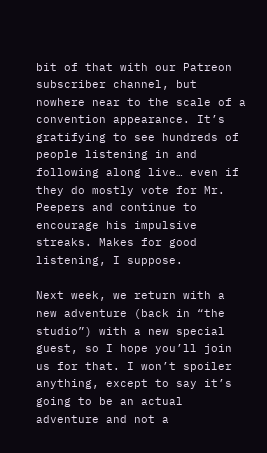bit of that with our Patreon subscriber channel, but nowhere near to the scale of a convention appearance. It’s gratifying to see hundreds of people listening in and following along live… even if they do mostly vote for Mr. Peepers and continue to encourage his impulsive streaks. Makes for good listening, I suppose.

Next week, we return with a new adventure (back in “the studio”) with a new special guest, so I hope you’ll join us for that. I won’t spoiler anything, except to say it’s going to be an actual adventure and not a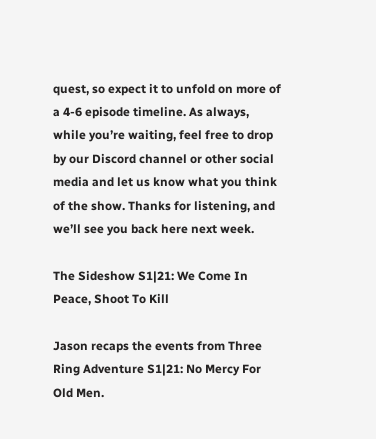quest, so expect it to unfold on more of a 4-6 episode timeline. As always, while you’re waiting, feel free to drop by our Discord channel or other social media and let us know what you think of the show. Thanks for listening, and we’ll see you back here next week.

The Sideshow S1|21: We Come In Peace, Shoot To Kill

Jason recaps the events from Three Ring Adventure S1|21: No Mercy For Old Men.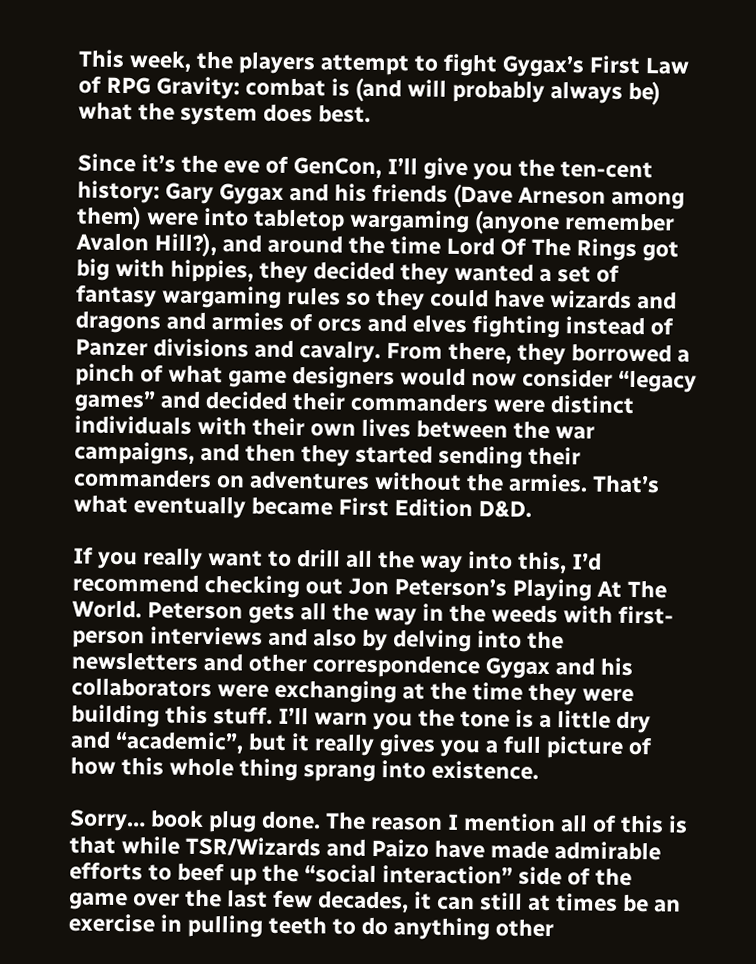This week, the players attempt to fight Gygax’s First Law of RPG Gravity: combat is (and will probably always be) what the system does best.

Since it’s the eve of GenCon, I’ll give you the ten-cent history: Gary Gygax and his friends (Dave Arneson among them) were into tabletop wargaming (anyone remember Avalon Hill?), and around the time Lord Of The Rings got big with hippies, they decided they wanted a set of fantasy wargaming rules so they could have wizards and dragons and armies of orcs and elves fighting instead of Panzer divisions and cavalry. From there, they borrowed a pinch of what game designers would now consider “legacy games” and decided their commanders were distinct individuals with their own lives between the war campaigns, and then they started sending their commanders on adventures without the armies. That’s what eventually became First Edition D&D.

If you really want to drill all the way into this, I’d recommend checking out Jon Peterson’s Playing At The World. Peterson gets all the way in the weeds with first-person interviews and also by delving into the newsletters and other correspondence Gygax and his collaborators were exchanging at the time they were building this stuff. I’ll warn you the tone is a little dry and “academic”, but it really gives you a full picture of how this whole thing sprang into existence.

Sorry… book plug done. The reason I mention all of this is that while TSR/Wizards and Paizo have made admirable efforts to beef up the “social interaction” side of the game over the last few decades, it can still at times be an exercise in pulling teeth to do anything other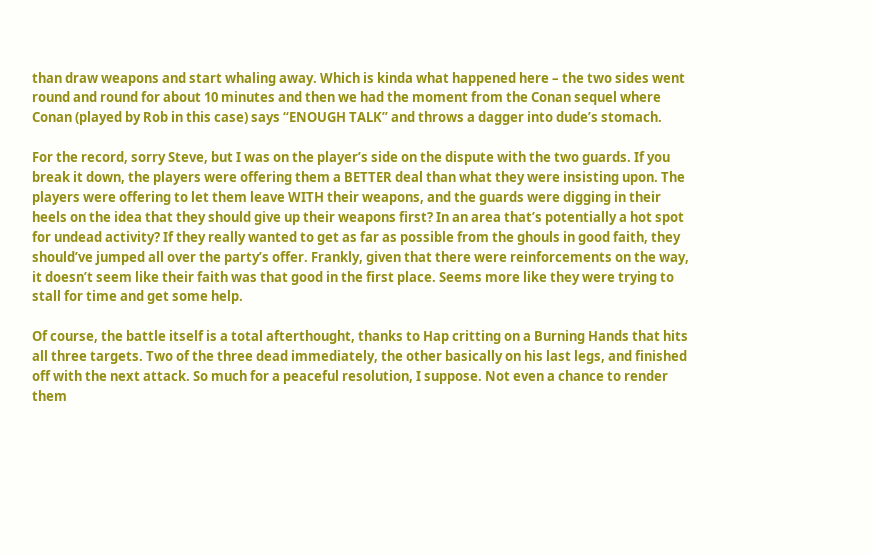than draw weapons and start whaling away. Which is kinda what happened here – the two sides went round and round for about 10 minutes and then we had the moment from the Conan sequel where Conan (played by Rob in this case) says “ENOUGH TALK” and throws a dagger into dude’s stomach.

For the record, sorry Steve, but I was on the player’s side on the dispute with the two guards. If you break it down, the players were offering them a BETTER deal than what they were insisting upon. The players were offering to let them leave WITH their weapons, and the guards were digging in their heels on the idea that they should give up their weapons first? In an area that’s potentially a hot spot for undead activity? If they really wanted to get as far as possible from the ghouls in good faith, they should’ve jumped all over the party’s offer. Frankly, given that there were reinforcements on the way, it doesn’t seem like their faith was that good in the first place. Seems more like they were trying to stall for time and get some help.

Of course, the battle itself is a total afterthought, thanks to Hap critting on a Burning Hands that hits all three targets. Two of the three dead immediately, the other basically on his last legs, and finished off with the next attack. So much for a peaceful resolution, I suppose. Not even a chance to render them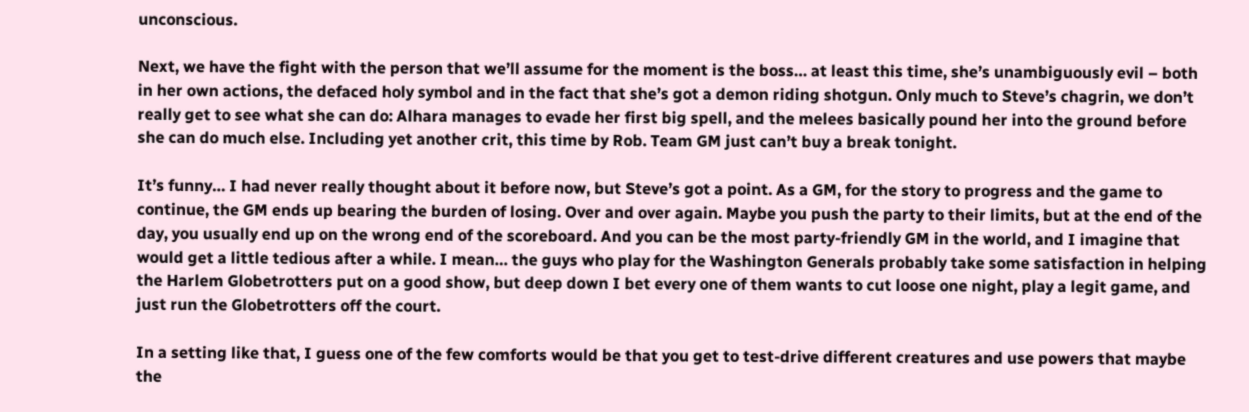unconscious.

Next, we have the fight with the person that we’ll assume for the moment is the boss… at least this time, she’s unambiguously evil – both in her own actions, the defaced holy symbol and in the fact that she’s got a demon riding shotgun. Only much to Steve’s chagrin, we don’t really get to see what she can do: Alhara manages to evade her first big spell, and the melees basically pound her into the ground before she can do much else. Including yet another crit, this time by Rob. Team GM just can’t buy a break tonight.

It’s funny… I had never really thought about it before now, but Steve’s got a point. As a GM, for the story to progress and the game to continue, the GM ends up bearing the burden of losing. Over and over again. Maybe you push the party to their limits, but at the end of the day, you usually end up on the wrong end of the scoreboard. And you can be the most party-friendly GM in the world, and I imagine that would get a little tedious after a while. I mean… the guys who play for the Washington Generals probably take some satisfaction in helping the Harlem Globetrotters put on a good show, but deep down I bet every one of them wants to cut loose one night, play a legit game, and just run the Globetrotters off the court.

In a setting like that, I guess one of the few comforts would be that you get to test-drive different creatures and use powers that maybe the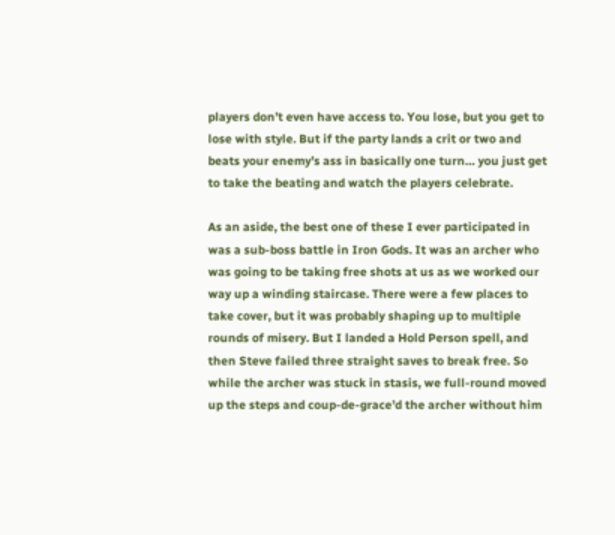players don’t even have access to. You lose, but you get to lose with style. But if the party lands a crit or two and beats your enemy’s ass in basically one turn… you just get to take the beating and watch the players celebrate.

As an aside, the best one of these I ever participated in was a sub-boss battle in Iron Gods. It was an archer who was going to be taking free shots at us as we worked our way up a winding staircase. There were a few places to take cover, but it was probably shaping up to multiple rounds of misery. But I landed a Hold Person spell, and then Steve failed three straight saves to break free. So while the archer was stuck in stasis, we full-round moved up the steps and coup-de-grace’d the archer without him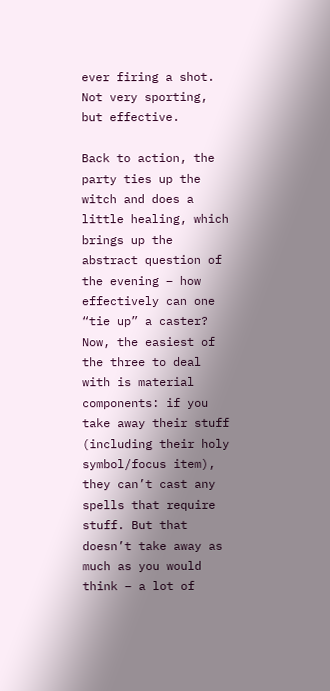ever firing a shot. Not very sporting, but effective.

Back to action, the party ties up the witch and does a little healing, which brings up the abstract question of the evening – how effectively can one “tie up” a caster? Now, the easiest of the three to deal with is material components: if you take away their stuff (including their holy symbol/focus item), they can’t cast any spells that require stuff. But that doesn’t take away as much as you would think – a lot of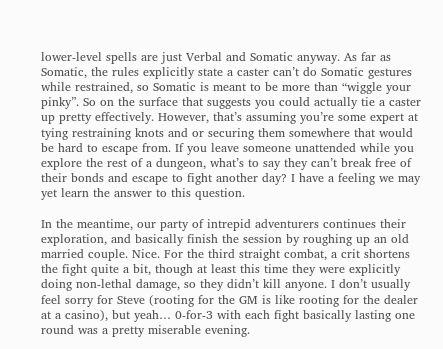lower-level spells are just Verbal and Somatic anyway. As far as Somatic, the rules explicitly state a caster can’t do Somatic gestures while restrained, so Somatic is meant to be more than “wiggle your pinky”. So on the surface that suggests you could actually tie a caster up pretty effectively. However, that’s assuming you’re some expert at tying restraining knots and or securing them somewhere that would be hard to escape from. If you leave someone unattended while you explore the rest of a dungeon, what’s to say they can’t break free of their bonds and escape to fight another day? I have a feeling we may yet learn the answer to this question.

In the meantime, our party of intrepid adventurers continues their exploration, and basically finish the session by roughing up an old married couple. Nice. For the third straight combat, a crit shortens the fight quite a bit, though at least this time they were explicitly doing non-lethal damage, so they didn’t kill anyone. I don’t usually feel sorry for Steve (rooting for the GM is like rooting for the dealer at a casino), but yeah… 0-for-3 with each fight basically lasting one round was a pretty miserable evening.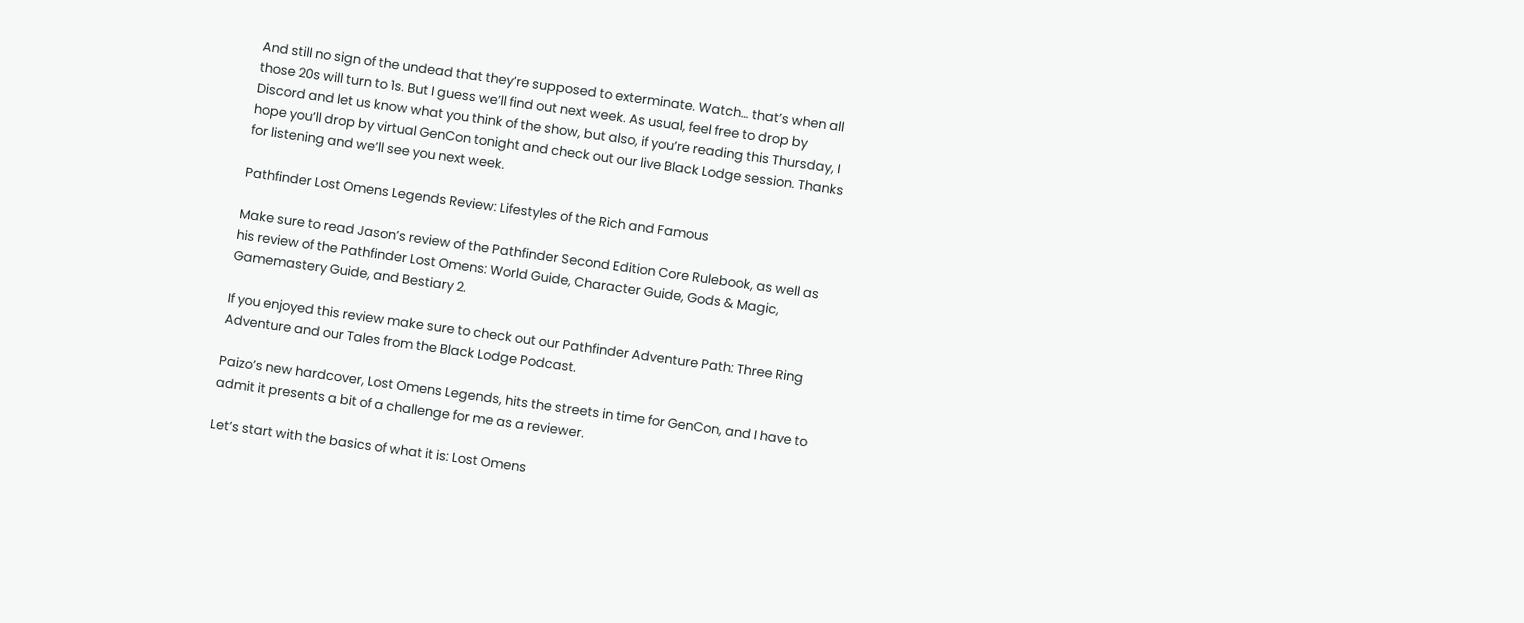And still no sign of the undead that they’re supposed to exterminate. Watch… that’s when all those 20s will turn to 1s. But I guess we’ll find out next week. As usual, feel free to drop by Discord and let us know what you think of the show, but also, if you’re reading this Thursday, I hope you’ll drop by virtual GenCon tonight and check out our live Black Lodge session. Thanks for listening and we’ll see you next week.

Pathfinder Lost Omens Legends Review: Lifestyles of the Rich and Famous

Make sure to read Jason’s review of the Pathfinder Second Edition Core Rulebook, as well as his review of the Pathfinder Lost Omens: World Guide, Character Guide, Gods & Magic, Gamemastery Guide, and Bestiary 2.

If you enjoyed this review make sure to check out our Pathfinder Adventure Path: Three Ring Adventure and our Tales from the Black Lodge Podcast.

Paizo’s new hardcover, Lost Omens Legends, hits the streets in time for GenCon, and I have to admit it presents a bit of a challenge for me as a reviewer.

Let’s start with the basics of what it is: Lost Omens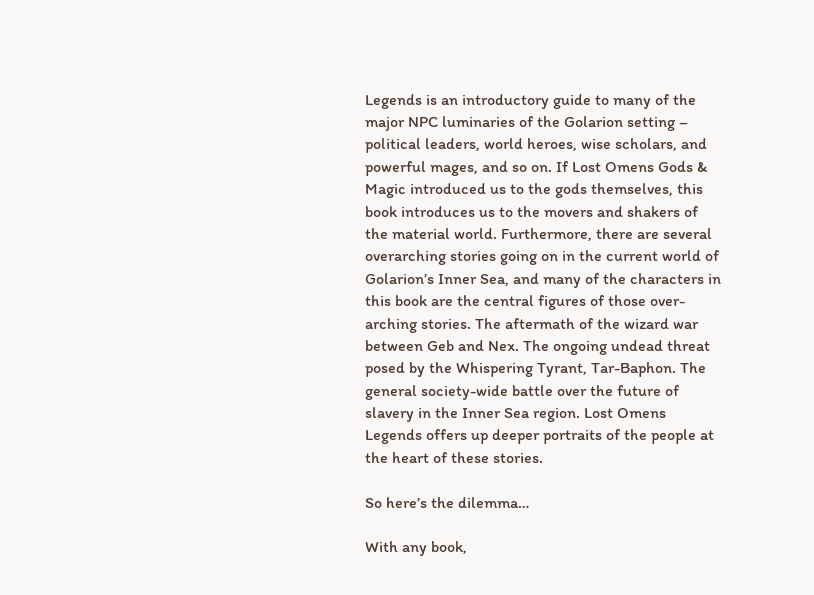Legends is an introductory guide to many of the major NPC luminaries of the Golarion setting – political leaders, world heroes, wise scholars, and powerful mages, and so on. If Lost Omens Gods & Magic introduced us to the gods themselves, this book introduces us to the movers and shakers of the material world. Furthermore, there are several overarching stories going on in the current world of Golarion’s Inner Sea, and many of the characters in this book are the central figures of those over-arching stories. The aftermath of the wizard war between Geb and Nex. The ongoing undead threat posed by the Whispering Tyrant, Tar-Baphon. The general society-wide battle over the future of slavery in the Inner Sea region. Lost Omens Legends offers up deeper portraits of the people at the heart of these stories.

So here’s the dilemma…

With any book,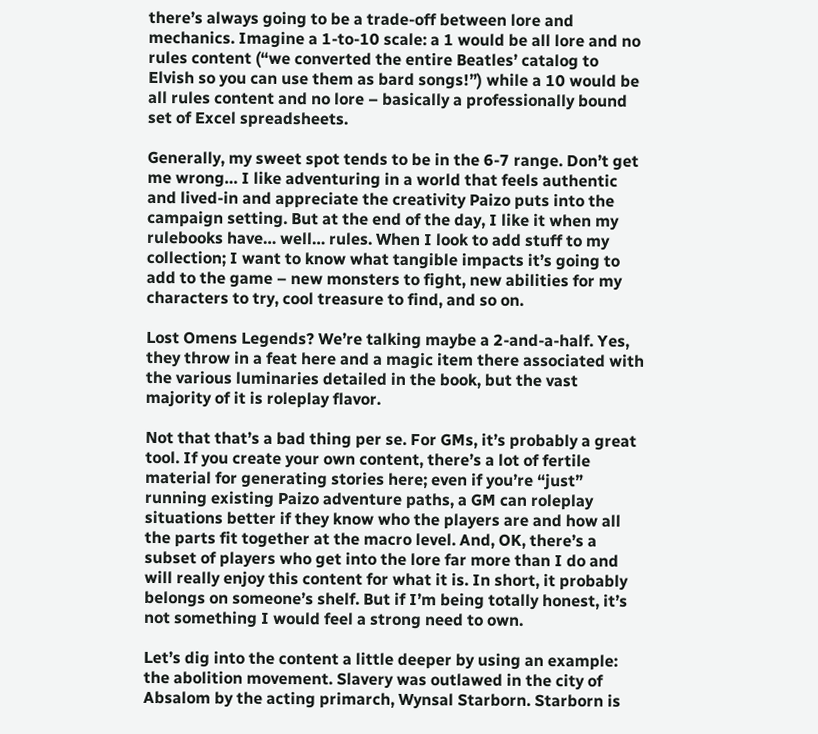there’s always going to be a trade-off between lore and mechanics. Imagine a 1-to-10 scale: a 1 would be all lore and no rules content (“we converted the entire Beatles’ catalog to Elvish so you can use them as bard songs!”) while a 10 would be all rules content and no lore – basically a professionally bound set of Excel spreadsheets.

Generally, my sweet spot tends to be in the 6-7 range. Don’t get me wrong… I like adventuring in a world that feels authentic and lived-in and appreciate the creativity Paizo puts into the campaign setting. But at the end of the day, I like it when my rulebooks have… well… rules. When I look to add stuff to my collection; I want to know what tangible impacts it’s going to add to the game – new monsters to fight, new abilities for my characters to try, cool treasure to find, and so on.

Lost Omens Legends? We’re talking maybe a 2-and-a-half. Yes, they throw in a feat here and a magic item there associated with the various luminaries detailed in the book, but the vast majority of it is roleplay flavor.

Not that that’s a bad thing per se. For GMs, it’s probably a great tool. If you create your own content, there’s a lot of fertile material for generating stories here; even if you’re “just” running existing Paizo adventure paths, a GM can roleplay situations better if they know who the players are and how all the parts fit together at the macro level. And, OK, there’s a subset of players who get into the lore far more than I do and will really enjoy this content for what it is. In short, it probably belongs on someone’s shelf. But if I’m being totally honest, it’s not something I would feel a strong need to own.

Let’s dig into the content a little deeper by using an example: the abolition movement. Slavery was outlawed in the city of Absalom by the acting primarch, Wynsal Starborn. Starborn is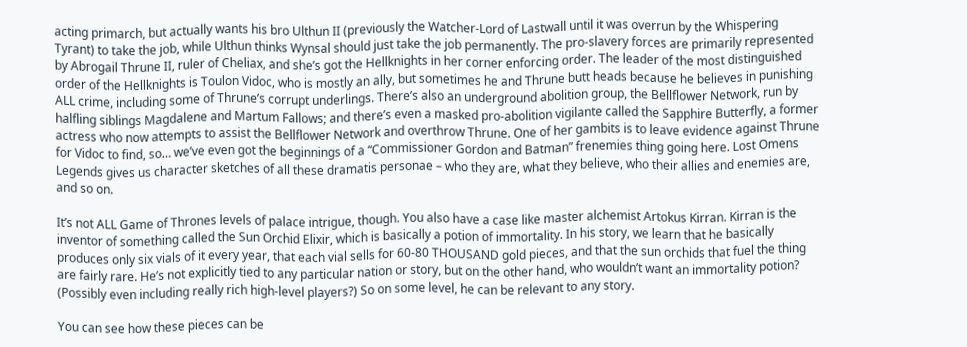acting primarch, but actually wants his bro Ulthun II (previously the Watcher-Lord of Lastwall until it was overrun by the Whispering Tyrant) to take the job, while Ulthun thinks Wynsal should just take the job permanently. The pro-slavery forces are primarily represented by Abrogail Thrune II, ruler of Cheliax, and she’s got the Hellknights in her corner enforcing order. The leader of the most distinguished order of the Hellknights is Toulon Vidoc, who is mostly an ally, but sometimes he and Thrune butt heads because he believes in punishing ALL crime, including some of Thrune’s corrupt underlings. There’s also an underground abolition group, the Bellflower Network, run by halfling siblings Magdalene and Martum Fallows; and there’s even a masked pro-abolition vigilante called the Sapphire Butterfly, a former actress who now attempts to assist the Bellflower Network and overthrow Thrune. One of her gambits is to leave evidence against Thrune for Vidoc to find, so… we’ve even got the beginnings of a “Commissioner Gordon and Batman” frenemies thing going here. Lost Omens Legends gives us character sketches of all these dramatis personae – who they are, what they believe, who their allies and enemies are, and so on.

It’s not ALL Game of Thrones levels of palace intrigue, though. You also have a case like master alchemist Artokus Kirran. Kirran is the inventor of something called the Sun Orchid Elixir, which is basically a potion of immortality. In his story, we learn that he basically produces only six vials of it every year, that each vial sells for 60-80 THOUSAND gold pieces, and that the sun orchids that fuel the thing are fairly rare. He’s not explicitly tied to any particular nation or story, but on the other hand, who wouldn’t want an immortality potion? (Possibly even including really rich high-level players?) So on some level, he can be relevant to any story.

You can see how these pieces can be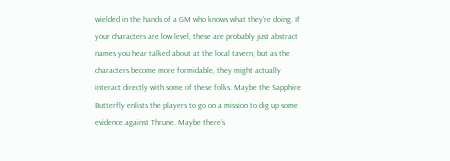wielded in the hands of a GM who knows what they’re doing. If your characters are low level, these are probably just abstract names you hear talked about at the local tavern, but as the characters become more formidable, they might actually interact directly with some of these folks. Maybe the Sapphire Butterfly enlists the players to go on a mission to dig up some evidence against Thrune. Maybe there’s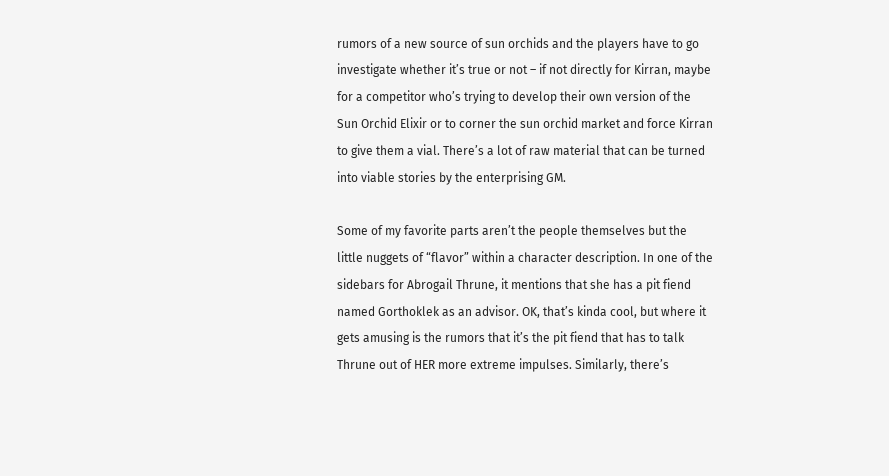rumors of a new source of sun orchids and the players have to go investigate whether it’s true or not – if not directly for Kirran, maybe for a competitor who’s trying to develop their own version of the Sun Orchid Elixir or to corner the sun orchid market and force Kirran to give them a vial. There’s a lot of raw material that can be turned into viable stories by the enterprising GM.

Some of my favorite parts aren’t the people themselves but the little nuggets of “flavor” within a character description. In one of the sidebars for Abrogail Thrune, it mentions that she has a pit fiend named Gorthoklek as an advisor. OK, that’s kinda cool, but where it gets amusing is the rumors that it’s the pit fiend that has to talk Thrune out of HER more extreme impulses. Similarly, there’s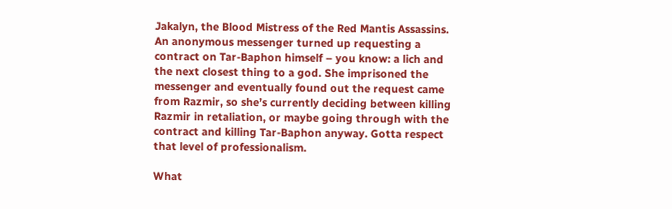Jakalyn, the Blood Mistress of the Red Mantis Assassins. An anonymous messenger turned up requesting a contract on Tar-Baphon himself – you know: a lich and the next closest thing to a god. She imprisoned the messenger and eventually found out the request came from Razmir, so she’s currently deciding between killing Razmir in retaliation, or maybe going through with the contract and killing Tar-Baphon anyway. Gotta respect that level of professionalism.

What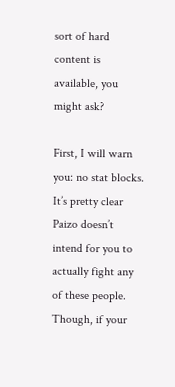sort of hard content is available, you might ask?

First, I will warn you: no stat blocks. It’s pretty clear Paizo doesn’t intend for you to actually fight any of these people. Though, if your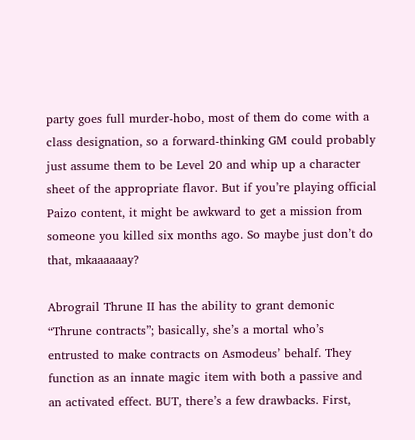party goes full murder-hobo, most of them do come with a class designation, so a forward-thinking GM could probably just assume them to be Level 20 and whip up a character sheet of the appropriate flavor. But if you’re playing official Paizo content, it might be awkward to get a mission from someone you killed six months ago. So maybe just don’t do that, mkaaaaaay?

Abrograil Thrune II has the ability to grant demonic “Thrune contracts”; basically, she’s a mortal who’s entrusted to make contracts on Asmodeus’ behalf. They function as an innate magic item with both a passive and an activated effect. BUT, there’s a few drawbacks. First,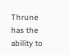Thrune has the ability to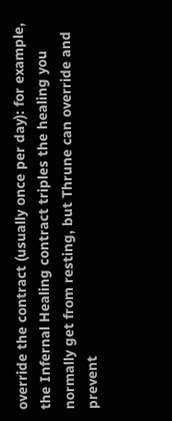override the contract (usually once per day): for example, the Infernal Healing contract triples the healing you normally get from resting, but Thrune can override and prevent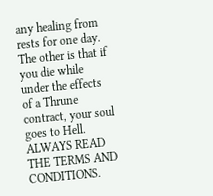any healing from rests for one day. The other is that if you die while under the effects of a Thrune contract, your soul goes to Hell. ALWAYS READ THE TERMS AND CONDITIONS.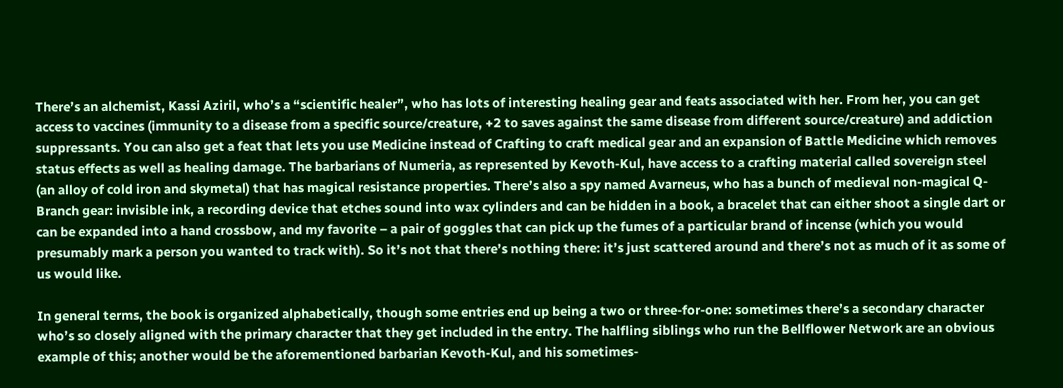There’s an alchemist, Kassi Aziril, who’s a “scientific healer”, who has lots of interesting healing gear and feats associated with her. From her, you can get access to vaccines (immunity to a disease from a specific source/creature, +2 to saves against the same disease from different source/creature) and addiction suppressants. You can also get a feat that lets you use Medicine instead of Crafting to craft medical gear and an expansion of Battle Medicine which removes status effects as well as healing damage. The barbarians of Numeria, as represented by Kevoth-Kul, have access to a crafting material called sovereign steel (an alloy of cold iron and skymetal) that has magical resistance properties. There’s also a spy named Avarneus, who has a bunch of medieval non-magical Q-Branch gear: invisible ink, a recording device that etches sound into wax cylinders and can be hidden in a book, a bracelet that can either shoot a single dart or can be expanded into a hand crossbow, and my favorite – a pair of goggles that can pick up the fumes of a particular brand of incense (which you would presumably mark a person you wanted to track with). So it’s not that there’s nothing there: it’s just scattered around and there’s not as much of it as some of us would like.

In general terms, the book is organized alphabetically, though some entries end up being a two or three-for-one: sometimes there’s a secondary character who’s so closely aligned with the primary character that they get included in the entry. The halfling siblings who run the Bellflower Network are an obvious example of this; another would be the aforementioned barbarian Kevoth-Kul, and his sometimes-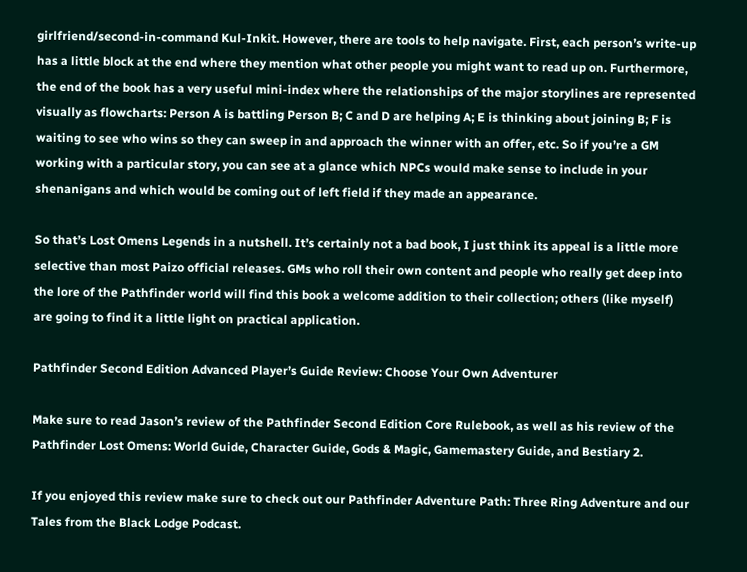girlfriend/second-in-command Kul-Inkit. However, there are tools to help navigate. First, each person’s write-up has a little block at the end where they mention what other people you might want to read up on. Furthermore, the end of the book has a very useful mini-index where the relationships of the major storylines are represented visually as flowcharts: Person A is battling Person B; C and D are helping A; E is thinking about joining B; F is waiting to see who wins so they can sweep in and approach the winner with an offer, etc. So if you’re a GM working with a particular story, you can see at a glance which NPCs would make sense to include in your shenanigans and which would be coming out of left field if they made an appearance.

So that’s Lost Omens Legends in a nutshell. It’s certainly not a bad book, I just think its appeal is a little more selective than most Paizo official releases. GMs who roll their own content and people who really get deep into the lore of the Pathfinder world will find this book a welcome addition to their collection; others (like myself) are going to find it a little light on practical application.

Pathfinder Second Edition Advanced Player’s Guide Review: Choose Your Own Adventurer

Make sure to read Jason’s review of the Pathfinder Second Edition Core Rulebook, as well as his review of the Pathfinder Lost Omens: World Guide, Character Guide, Gods & Magic, Gamemastery Guide, and Bestiary 2.

If you enjoyed this review make sure to check out our Pathfinder Adventure Path: Three Ring Adventure and our Tales from the Black Lodge Podcast.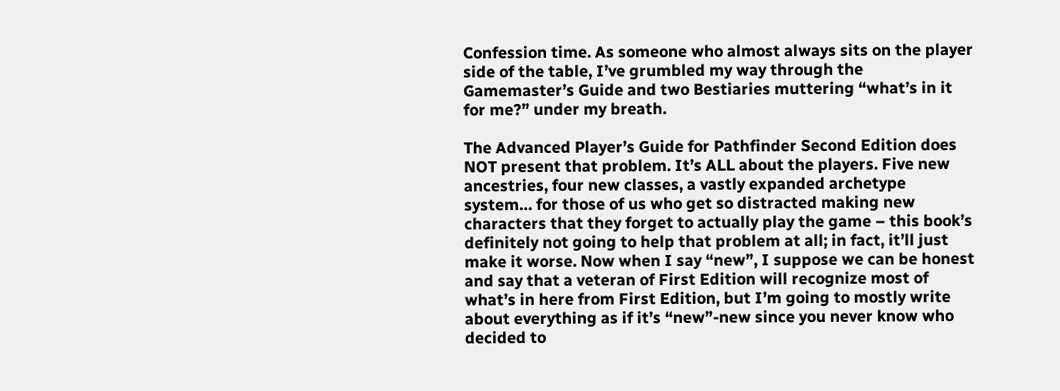Confession time. As someone who almost always sits on the player side of the table, I’ve grumbled my way through the Gamemaster’s Guide and two Bestiaries muttering “what’s in it for me?” under my breath.

The Advanced Player’s Guide for Pathfinder Second Edition does NOT present that problem. It’s ALL about the players. Five new ancestries, four new classes, a vastly expanded archetype system… for those of us who get so distracted making new characters that they forget to actually play the game – this book’s definitely not going to help that problem at all; in fact, it’ll just make it worse. Now when I say “new”, I suppose we can be honest and say that a veteran of First Edition will recognize most of what’s in here from First Edition, but I’m going to mostly write about everything as if it’s “new”-new since you never know who decided to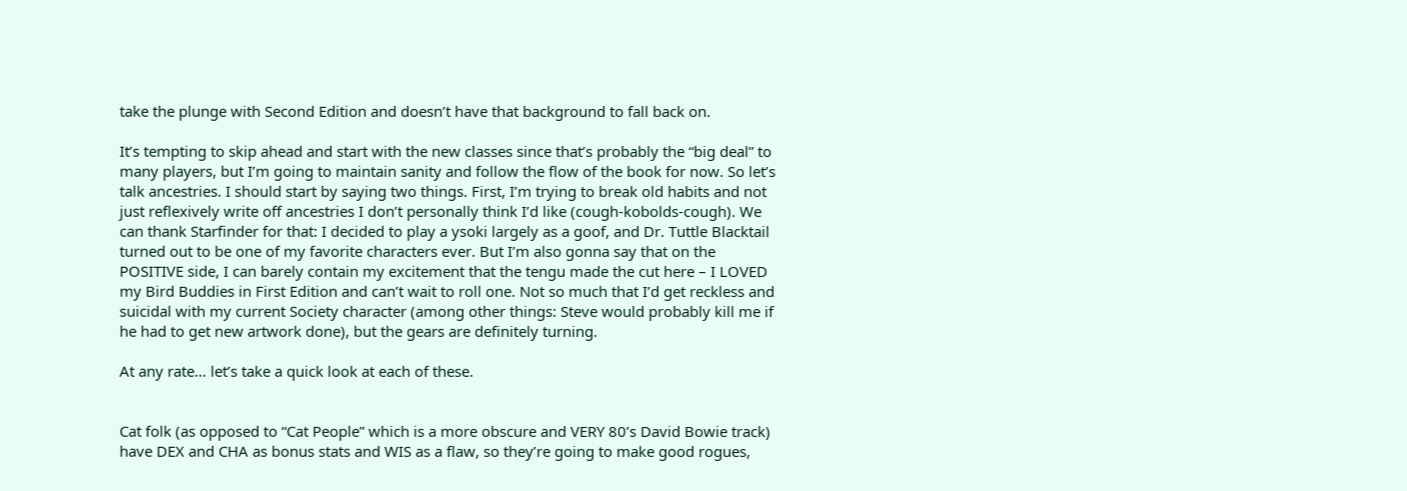take the plunge with Second Edition and doesn’t have that background to fall back on.

It’s tempting to skip ahead and start with the new classes since that’s probably the “big deal” to many players, but I’m going to maintain sanity and follow the flow of the book for now. So let’s talk ancestries. I should start by saying two things. First, I’m trying to break old habits and not just reflexively write off ancestries I don’t personally think I’d like (cough-kobolds-cough). We can thank Starfinder for that: I decided to play a ysoki largely as a goof, and Dr. Tuttle Blacktail turned out to be one of my favorite characters ever. But I’m also gonna say that on the POSITIVE side, I can barely contain my excitement that the tengu made the cut here – I LOVED my Bird Buddies in First Edition and can’t wait to roll one. Not so much that I’d get reckless and suicidal with my current Society character (among other things: Steve would probably kill me if he had to get new artwork done), but the gears are definitely turning.

At any rate… let’s take a quick look at each of these.


Cat folk (as opposed to “Cat People” which is a more obscure and VERY 80’s David Bowie track) have DEX and CHA as bonus stats and WIS as a flaw, so they’re going to make good rogues,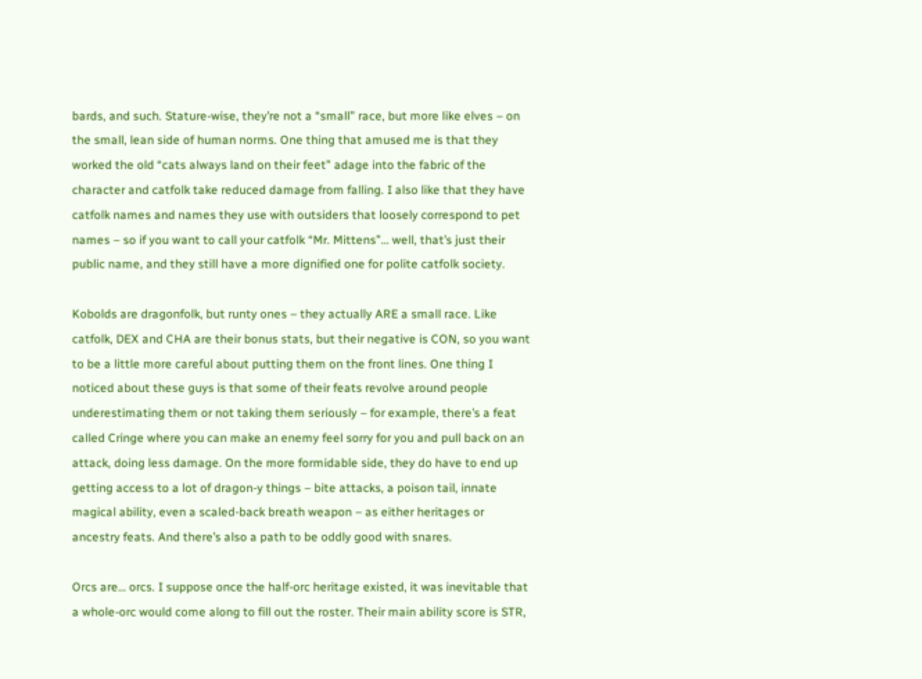bards, and such. Stature-wise, they’re not a “small” race, but more like elves – on the small, lean side of human norms. One thing that amused me is that they worked the old “cats always land on their feet” adage into the fabric of the character and catfolk take reduced damage from falling. I also like that they have catfolk names and names they use with outsiders that loosely correspond to pet names – so if you want to call your catfolk “Mr. Mittens”… well, that’s just their public name, and they still have a more dignified one for polite catfolk society.

Kobolds are dragonfolk, but runty ones – they actually ARE a small race. Like catfolk, DEX and CHA are their bonus stats, but their negative is CON, so you want to be a little more careful about putting them on the front lines. One thing I noticed about these guys is that some of their feats revolve around people underestimating them or not taking them seriously – for example, there’s a feat called Cringe where you can make an enemy feel sorry for you and pull back on an attack, doing less damage. On the more formidable side, they do have to end up getting access to a lot of dragon-y things – bite attacks, a poison tail, innate magical ability, even a scaled-back breath weapon – as either heritages or ancestry feats. And there’s also a path to be oddly good with snares.

Orcs are… orcs. I suppose once the half-orc heritage existed, it was inevitable that a whole-orc would come along to fill out the roster. Their main ability score is STR,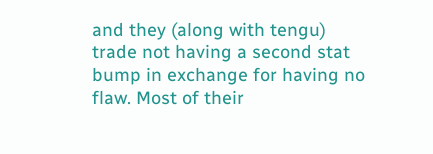and they (along with tengu) trade not having a second stat bump in exchange for having no flaw. Most of their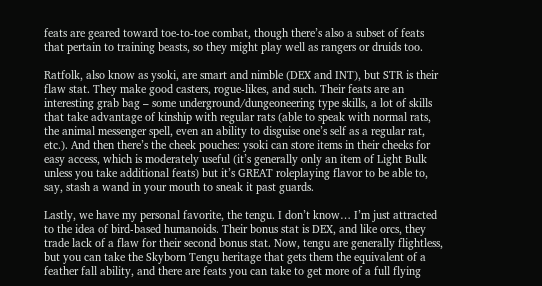feats are geared toward toe-to-toe combat, though there’s also a subset of feats that pertain to training beasts, so they might play well as rangers or druids too.

Ratfolk, also know as ysoki, are smart and nimble (DEX and INT), but STR is their flaw stat. They make good casters, rogue-likes, and such. Their feats are an interesting grab bag – some underground/dungeoneering type skills, a lot of skills that take advantage of kinship with regular rats (able to speak with normal rats, the animal messenger spell, even an ability to disguise one’s self as a regular rat, etc.). And then there’s the cheek pouches: ysoki can store items in their cheeks for easy access, which is moderately useful (it’s generally only an item of Light Bulk unless you take additional feats) but it’s GREAT roleplaying flavor to be able to, say, stash a wand in your mouth to sneak it past guards.

Lastly, we have my personal favorite, the tengu. I don’t know… I’m just attracted to the idea of bird-based humanoids. Their bonus stat is DEX, and like orcs, they trade lack of a flaw for their second bonus stat. Now, tengu are generally flightless, but you can take the Skyborn Tengu heritage that gets them the equivalent of a feather fall ability, and there are feats you can take to get more of a full flying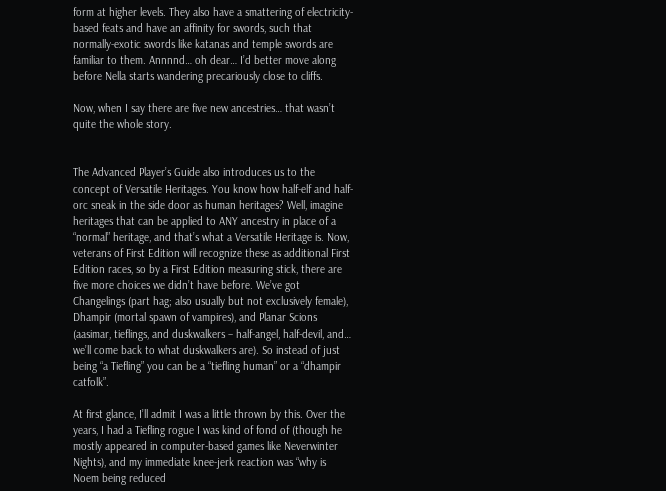form at higher levels. They also have a smattering of electricity-based feats and have an affinity for swords, such that normally-exotic swords like katanas and temple swords are familiar to them. Annnnd… oh dear… I’d better move along before Nella starts wandering precariously close to cliffs.

Now, when I say there are five new ancestries… that wasn’t quite the whole story.


The Advanced Player’s Guide also introduces us to the concept of Versatile Heritages. You know how half-elf and half-orc sneak in the side door as human heritages? Well, imagine heritages that can be applied to ANY ancestry in place of a “normal” heritage, and that’s what a Versatile Heritage is. Now, veterans of First Edition will recognize these as additional First Edition races, so by a First Edition measuring stick, there are five more choices we didn’t have before. We’ve got Changelings (part hag; also usually but not exclusively female), Dhampir (mortal spawn of vampires), and Planar Scions (aasimar, tieflings, and duskwalkers – half-angel, half-devil, and… we’ll come back to what duskwalkers are). So instead of just being “a Tiefling” you can be a “tiefling human” or a “dhampir catfolk”.

At first glance, I’ll admit I was a little thrown by this. Over the years, I had a Tiefling rogue I was kind of fond of (though he mostly appeared in computer-based games like Neverwinter Nights), and my immediate knee-jerk reaction was “why is Noem being reduced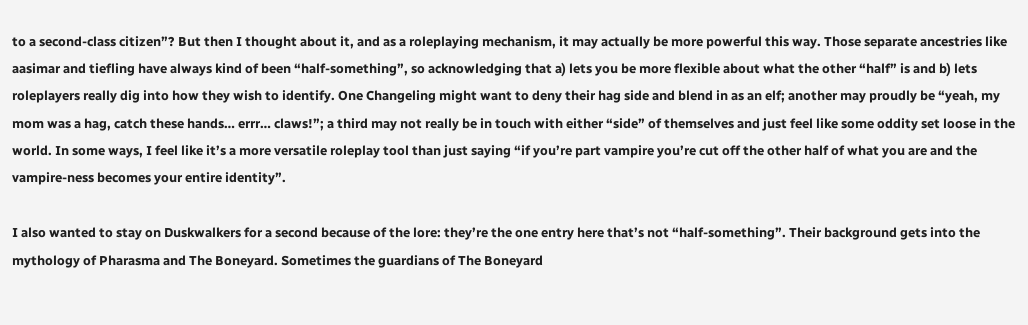to a second-class citizen”? But then I thought about it, and as a roleplaying mechanism, it may actually be more powerful this way. Those separate ancestries like aasimar and tiefling have always kind of been “half-something”, so acknowledging that a) lets you be more flexible about what the other “half” is and b) lets roleplayers really dig into how they wish to identify. One Changeling might want to deny their hag side and blend in as an elf; another may proudly be “yeah, my mom was a hag, catch these hands… errr… claws!”; a third may not really be in touch with either “side” of themselves and just feel like some oddity set loose in the world. In some ways, I feel like it’s a more versatile roleplay tool than just saying “if you’re part vampire you’re cut off the other half of what you are and the vampire-ness becomes your entire identity”.

I also wanted to stay on Duskwalkers for a second because of the lore: they’re the one entry here that’s not “half-something”. Their background gets into the mythology of Pharasma and The Boneyard. Sometimes the guardians of The Boneyard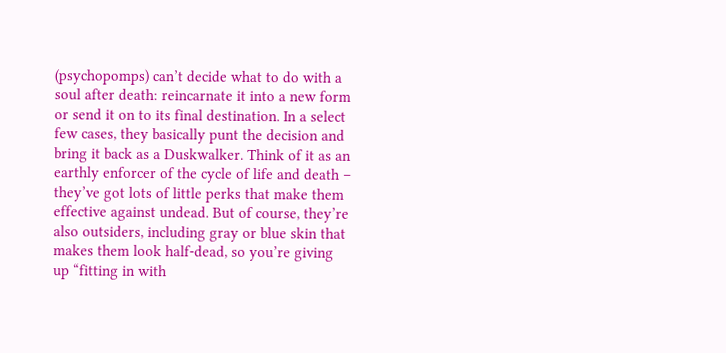(psychopomps) can’t decide what to do with a soul after death: reincarnate it into a new form or send it on to its final destination. In a select few cases, they basically punt the decision and bring it back as a Duskwalker. Think of it as an earthly enforcer of the cycle of life and death – they’ve got lots of little perks that make them effective against undead. But of course, they’re also outsiders, including gray or blue skin that makes them look half-dead, so you’re giving up “fitting in with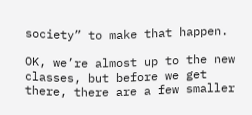society” to make that happen.

OK, we’re almost up to the new classes, but before we get there, there are a few smaller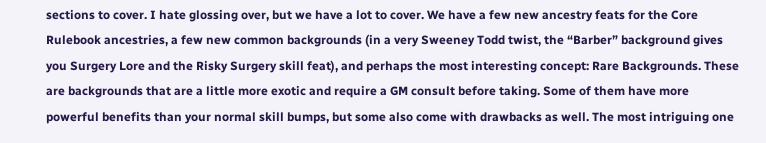sections to cover. I hate glossing over, but we have a lot to cover. We have a few new ancestry feats for the Core Rulebook ancestries, a few new common backgrounds (in a very Sweeney Todd twist, the “Barber” background gives you Surgery Lore and the Risky Surgery skill feat), and perhaps the most interesting concept: Rare Backgrounds. These are backgrounds that are a little more exotic and require a GM consult before taking. Some of them have more powerful benefits than your normal skill bumps, but some also come with drawbacks as well. The most intriguing one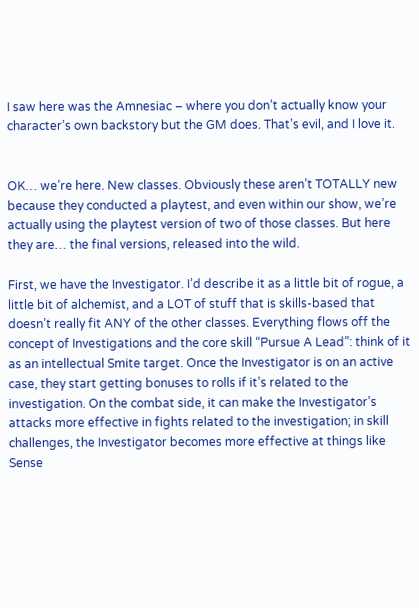I saw here was the Amnesiac – where you don’t actually know your character’s own backstory but the GM does. That’s evil, and I love it.


OK… we’re here. New classes. Obviously these aren’t TOTALLY new because they conducted a playtest, and even within our show, we’re actually using the playtest version of two of those classes. But here they are… the final versions, released into the wild.

First, we have the Investigator. I’d describe it as a little bit of rogue, a little bit of alchemist, and a LOT of stuff that is skills-based that doesn’t really fit ANY of the other classes. Everything flows off the concept of Investigations and the core skill “Pursue A Lead”: think of it as an intellectual Smite target. Once the Investigator is on an active case, they start getting bonuses to rolls if it’s related to the investigation. On the combat side, it can make the Investigator’s attacks more effective in fights related to the investigation; in skill challenges, the Investigator becomes more effective at things like Sense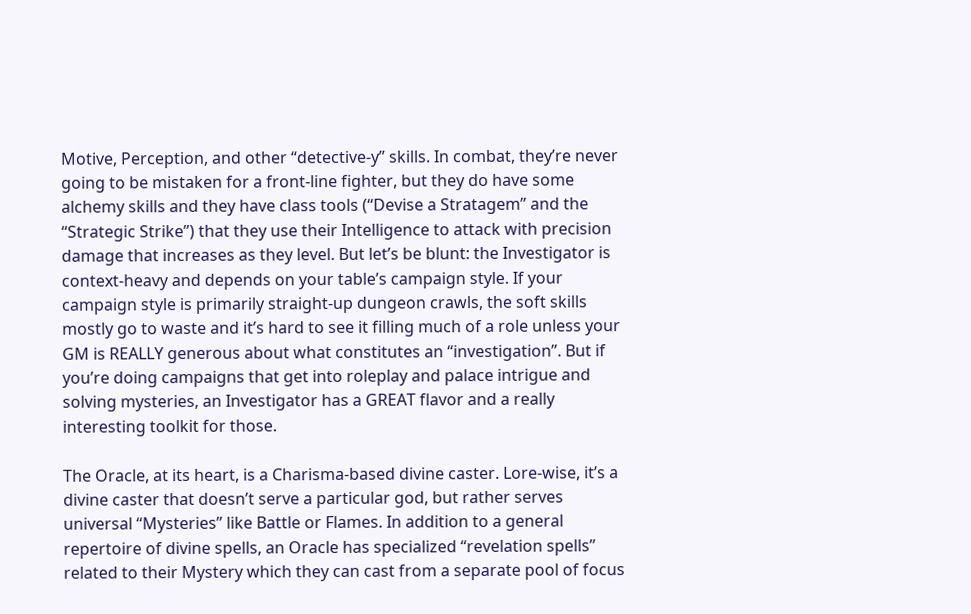Motive, Perception, and other “detective-y” skills. In combat, they’re never going to be mistaken for a front-line fighter, but they do have some alchemy skills and they have class tools (“Devise a Stratagem” and the “Strategic Strike”) that they use their Intelligence to attack with precision damage that increases as they level. But let’s be blunt: the Investigator is context-heavy and depends on your table’s campaign style. If your campaign style is primarily straight-up dungeon crawls, the soft skills mostly go to waste and it’s hard to see it filling much of a role unless your GM is REALLY generous about what constitutes an “investigation”. But if you’re doing campaigns that get into roleplay and palace intrigue and solving mysteries, an Investigator has a GREAT flavor and a really interesting toolkit for those.

The Oracle, at its heart, is a Charisma-based divine caster. Lore-wise, it’s a divine caster that doesn’t serve a particular god, but rather serves universal “Mysteries” like Battle or Flames. In addition to a general repertoire of divine spells, an Oracle has specialized “revelation spells” related to their Mystery which they can cast from a separate pool of focus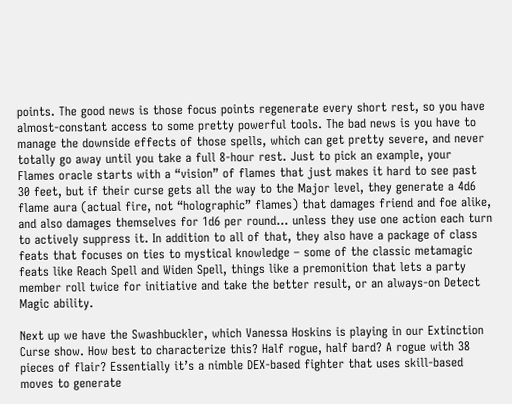points. The good news is those focus points regenerate every short rest, so you have almost-constant access to some pretty powerful tools. The bad news is you have to manage the downside effects of those spells, which can get pretty severe, and never totally go away until you take a full 8-hour rest. Just to pick an example, your Flames oracle starts with a “vision” of flames that just makes it hard to see past 30 feet, but if their curse gets all the way to the Major level, they generate a 4d6 flame aura (actual fire, not “holographic” flames) that damages friend and foe alike, and also damages themselves for 1d6 per round… unless they use one action each turn to actively suppress it. In addition to all of that, they also have a package of class feats that focuses on ties to mystical knowledge – some of the classic metamagic feats like Reach Spell and Widen Spell, things like a premonition that lets a party member roll twice for initiative and take the better result, or an always-on Detect Magic ability.

Next up we have the Swashbuckler, which Vanessa Hoskins is playing in our Extinction Curse show. How best to characterize this? Half rogue, half bard? A rogue with 38 pieces of flair? Essentially it’s a nimble DEX-based fighter that uses skill-based moves to generate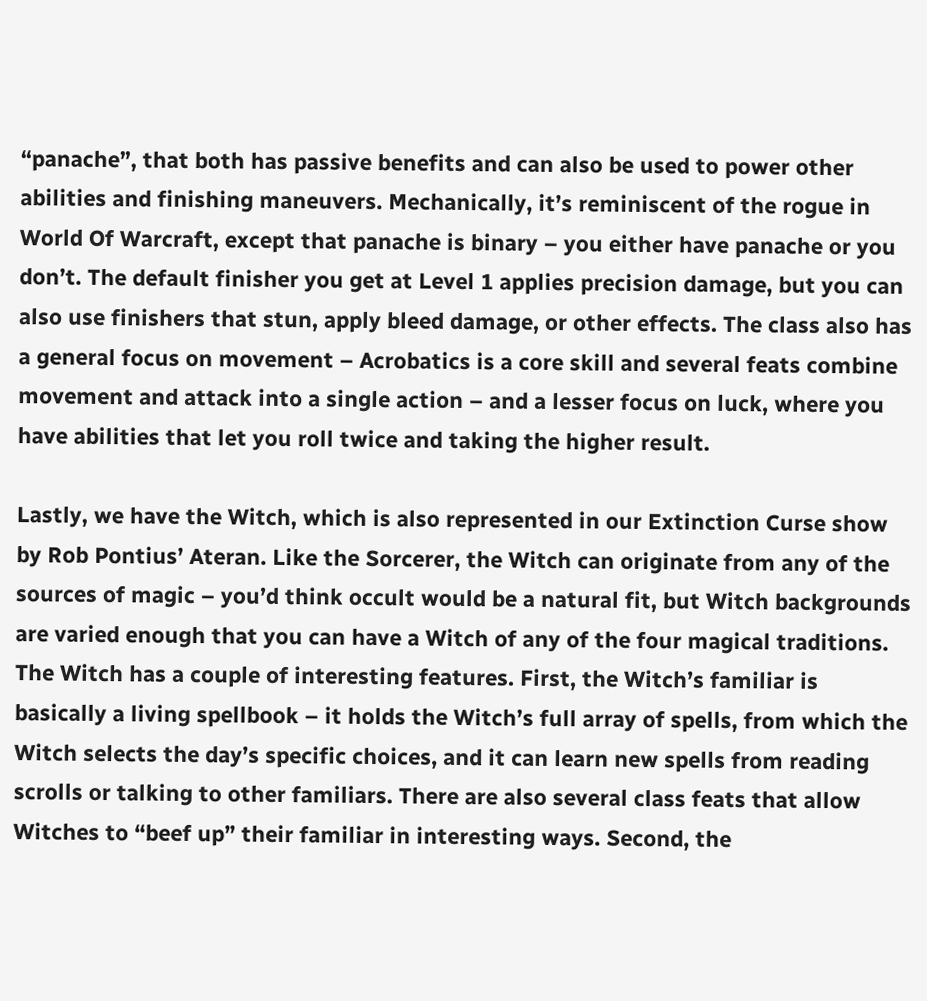“panache”, that both has passive benefits and can also be used to power other abilities and finishing maneuvers. Mechanically, it’s reminiscent of the rogue in World Of Warcraft, except that panache is binary – you either have panache or you don’t. The default finisher you get at Level 1 applies precision damage, but you can also use finishers that stun, apply bleed damage, or other effects. The class also has a general focus on movement – Acrobatics is a core skill and several feats combine movement and attack into a single action – and a lesser focus on luck, where you have abilities that let you roll twice and taking the higher result.

Lastly, we have the Witch, which is also represented in our Extinction Curse show by Rob Pontius’ Ateran. Like the Sorcerer, the Witch can originate from any of the sources of magic – you’d think occult would be a natural fit, but Witch backgrounds are varied enough that you can have a Witch of any of the four magical traditions. The Witch has a couple of interesting features. First, the Witch’s familiar is basically a living spellbook – it holds the Witch’s full array of spells, from which the Witch selects the day’s specific choices, and it can learn new spells from reading scrolls or talking to other familiars. There are also several class feats that allow Witches to “beef up” their familiar in interesting ways. Second, the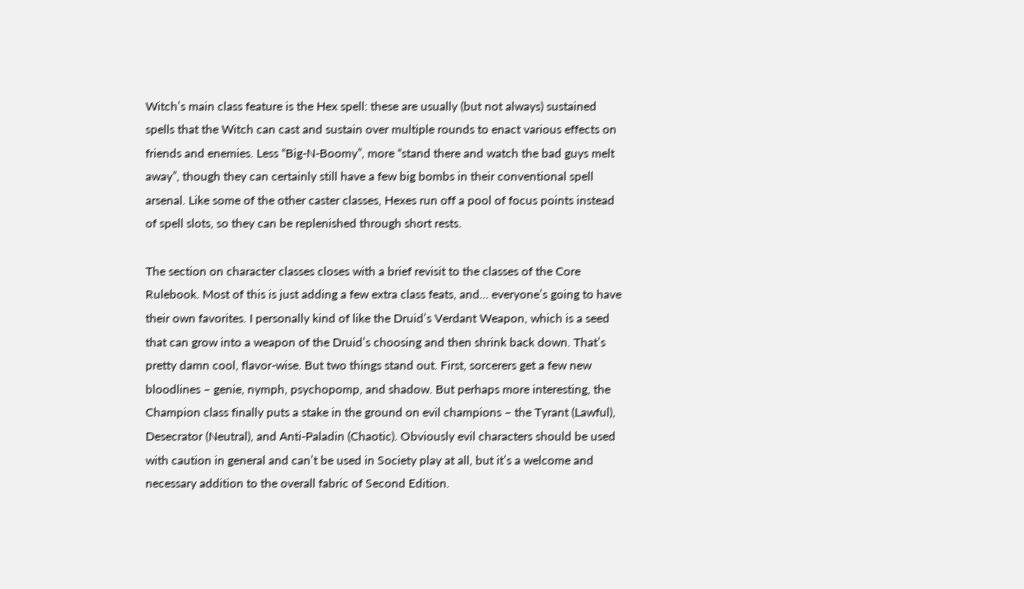Witch’s main class feature is the Hex spell: these are usually (but not always) sustained spells that the Witch can cast and sustain over multiple rounds to enact various effects on friends and enemies. Less “Big-N-Boomy”, more “stand there and watch the bad guys melt away”, though they can certainly still have a few big bombs in their conventional spell arsenal. Like some of the other caster classes, Hexes run off a pool of focus points instead of spell slots, so they can be replenished through short rests.

The section on character classes closes with a brief revisit to the classes of the Core Rulebook. Most of this is just adding a few extra class feats, and… everyone’s going to have their own favorites. I personally kind of like the Druid’s Verdant Weapon, which is a seed that can grow into a weapon of the Druid’s choosing and then shrink back down. That’s pretty damn cool, flavor-wise. But two things stand out. First, sorcerers get a few new bloodlines – genie, nymph, psychopomp, and shadow. But perhaps more interesting, the Champion class finally puts a stake in the ground on evil champions – the Tyrant (Lawful), Desecrator (Neutral), and Anti-Paladin (Chaotic). Obviously evil characters should be used with caution in general and can’t be used in Society play at all, but it’s a welcome and necessary addition to the overall fabric of Second Edition.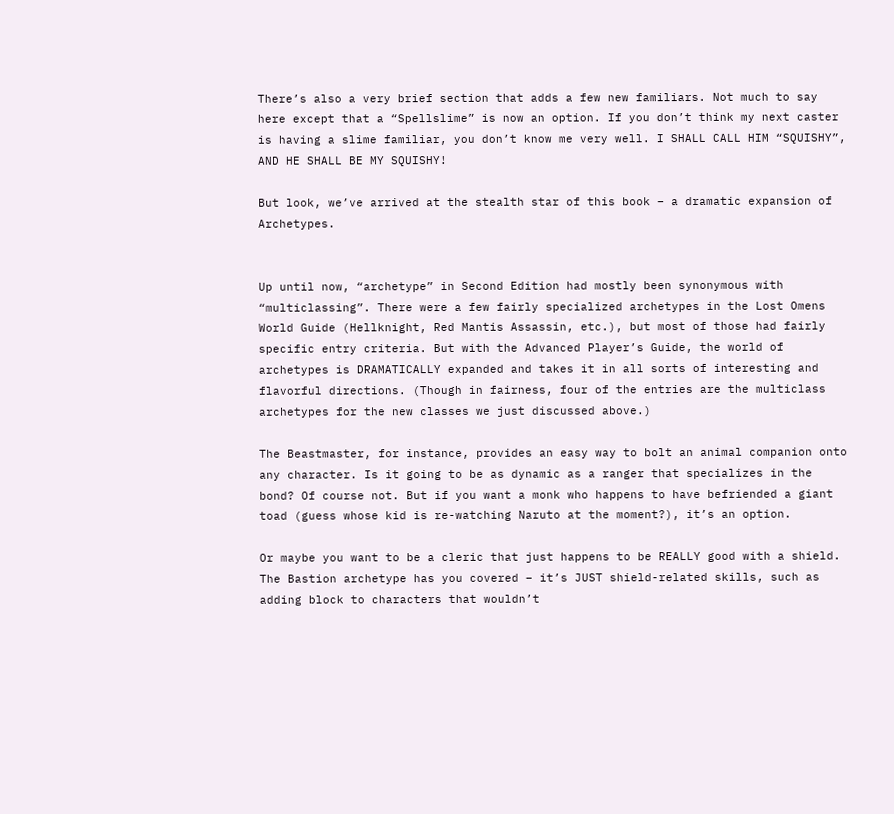There’s also a very brief section that adds a few new familiars. Not much to say here except that a “Spellslime” is now an option. If you don’t think my next caster is having a slime familiar, you don’t know me very well. I SHALL CALL HIM “SQUISHY”, AND HE SHALL BE MY SQUISHY!

But look, we’ve arrived at the stealth star of this book – a dramatic expansion of Archetypes.


Up until now, “archetype” in Second Edition had mostly been synonymous with “multiclassing”. There were a few fairly specialized archetypes in the Lost Omens World Guide (Hellknight, Red Mantis Assassin, etc.), but most of those had fairly specific entry criteria. But with the Advanced Player’s Guide, the world of archetypes is DRAMATICALLY expanded and takes it in all sorts of interesting and flavorful directions. (Though in fairness, four of the entries are the multiclass archetypes for the new classes we just discussed above.)

The Beastmaster, for instance, provides an easy way to bolt an animal companion onto any character. Is it going to be as dynamic as a ranger that specializes in the bond? Of course not. But if you want a monk who happens to have befriended a giant toad (guess whose kid is re-watching Naruto at the moment?), it’s an option.

Or maybe you want to be a cleric that just happens to be REALLY good with a shield. The Bastion archetype has you covered – it’s JUST shield-related skills, such as adding block to characters that wouldn’t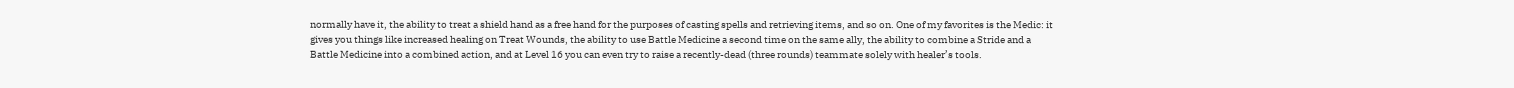normally have it, the ability to treat a shield hand as a free hand for the purposes of casting spells and retrieving items, and so on. One of my favorites is the Medic: it gives you things like increased healing on Treat Wounds, the ability to use Battle Medicine a second time on the same ally, the ability to combine a Stride and a Battle Medicine into a combined action, and at Level 16 you can even try to raise a recently-dead (three rounds) teammate solely with healer’s tools.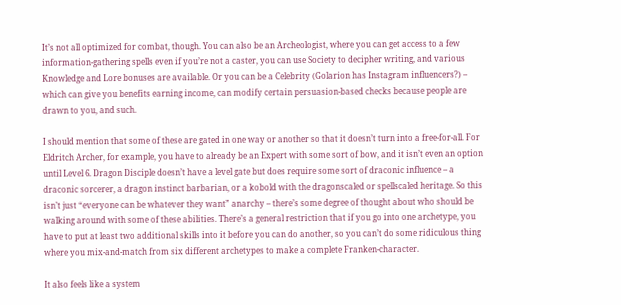It’s not all optimized for combat, though. You can also be an Archeologist, where you can get access to a few information-gathering spells even if you’re not a caster, you can use Society to decipher writing, and various Knowledge and Lore bonuses are available. Or you can be a Celebrity (Golarion has Instagram influencers?) – which can give you benefits earning income, can modify certain persuasion-based checks because people are drawn to you, and such.

I should mention that some of these are gated in one way or another so that it doesn’t turn into a free-for-all. For Eldritch Archer, for example, you have to already be an Expert with some sort of bow, and it isn’t even an option until Level 6. Dragon Disciple doesn’t have a level gate but does require some sort of draconic influence – a draconic sorcerer, a dragon instinct barbarian, or a kobold with the dragonscaled or spellscaled heritage. So this isn’t just “everyone can be whatever they want” anarchy – there’s some degree of thought about who should be walking around with some of these abilities. There’s a general restriction that if you go into one archetype, you have to put at least two additional skills into it before you can do another, so you can’t do some ridiculous thing where you mix-and-match from six different archetypes to make a complete Franken-character.

It also feels like a system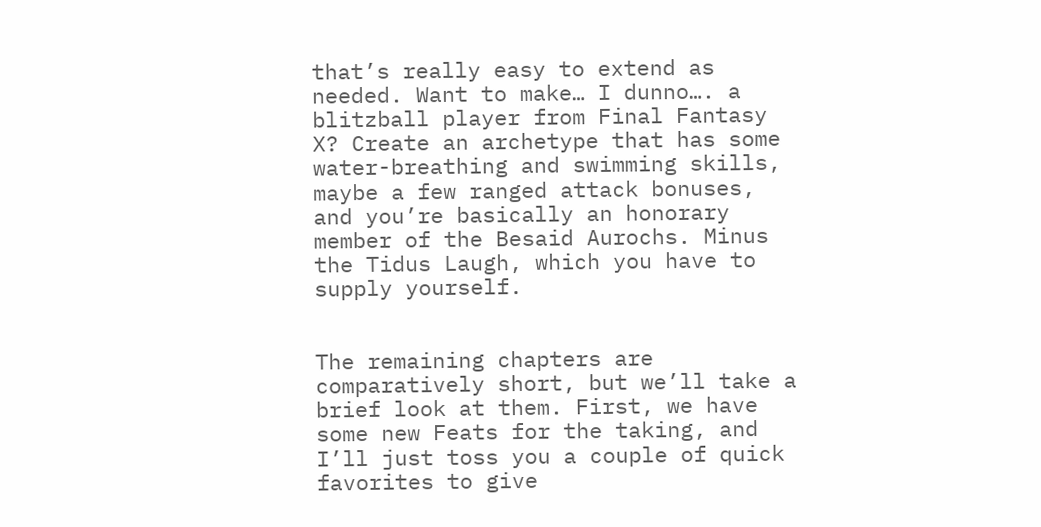that’s really easy to extend as needed. Want to make… I dunno…. a blitzball player from Final Fantasy X? Create an archetype that has some water-breathing and swimming skills, maybe a few ranged attack bonuses, and you’re basically an honorary member of the Besaid Aurochs. Minus the Tidus Laugh, which you have to supply yourself.


The remaining chapters are comparatively short, but we’ll take a brief look at them. First, we have some new Feats for the taking, and I’ll just toss you a couple of quick favorites to give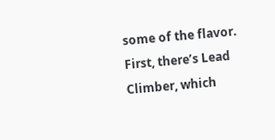some of the flavor. First, there’s Lead Climber, which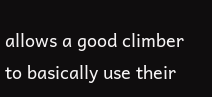allows a good climber to basically use their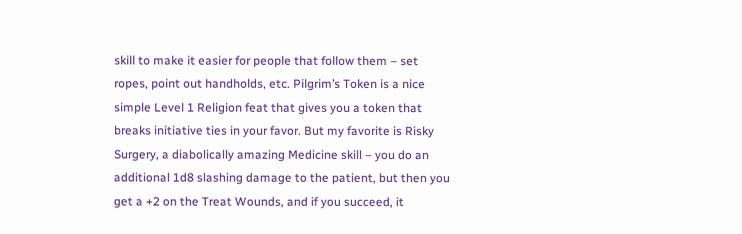skill to make it easier for people that follow them – set ropes, point out handholds, etc. Pilgrim’s Token is a nice simple Level 1 Religion feat that gives you a token that breaks initiative ties in your favor. But my favorite is Risky Surgery, a diabolically amazing Medicine skill – you do an additional 1d8 slashing damage to the patient, but then you get a +2 on the Treat Wounds, and if you succeed, it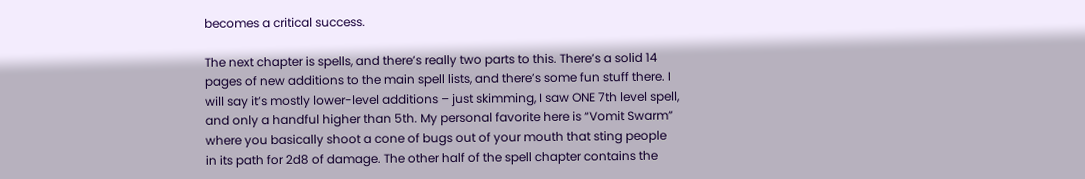becomes a critical success.

The next chapter is spells, and there’s really two parts to this. There’s a solid 14 pages of new additions to the main spell lists, and there’s some fun stuff there. I will say it’s mostly lower-level additions – just skimming, I saw ONE 7th level spell, and only a handful higher than 5th. My personal favorite here is “Vomit Swarm” where you basically shoot a cone of bugs out of your mouth that sting people in its path for 2d8 of damage. The other half of the spell chapter contains the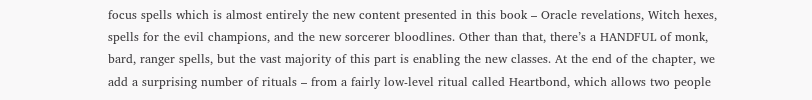focus spells which is almost entirely the new content presented in this book – Oracle revelations, Witch hexes, spells for the evil champions, and the new sorcerer bloodlines. Other than that, there’s a HANDFUL of monk, bard, ranger spells, but the vast majority of this part is enabling the new classes. At the end of the chapter, we add a surprising number of rituals – from a fairly low-level ritual called Heartbond, which allows two people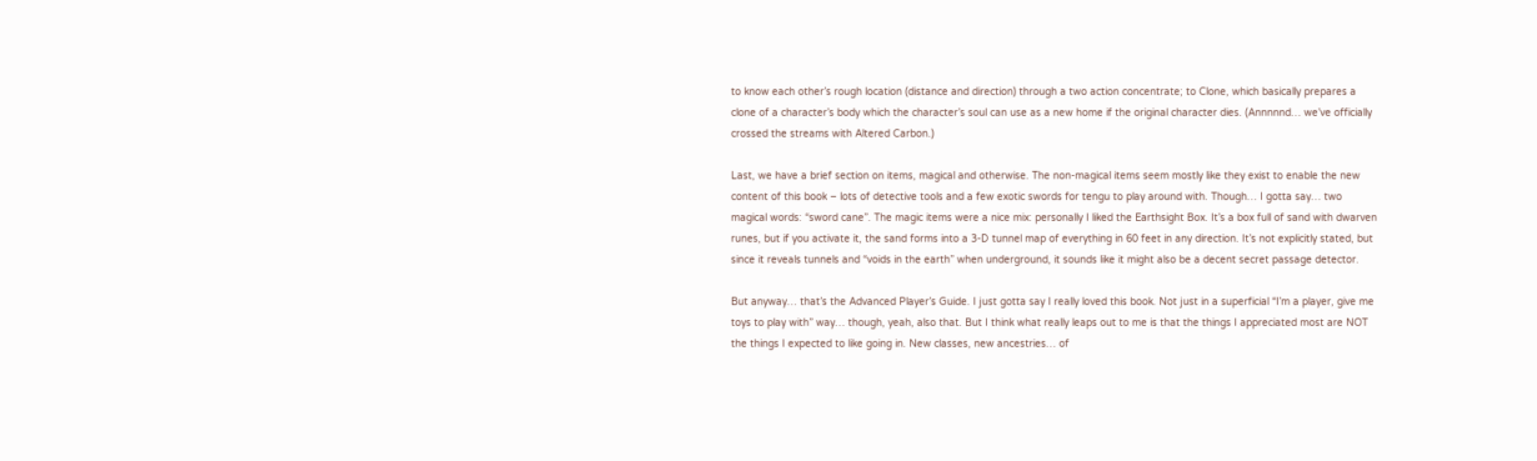to know each other’s rough location (distance and direction) through a two action concentrate; to Clone, which basically prepares a clone of a character’s body which the character’s soul can use as a new home if the original character dies. (Annnnnd… we’ve officially crossed the streams with Altered Carbon.)

Last, we have a brief section on items, magical and otherwise. The non-magical items seem mostly like they exist to enable the new content of this book – lots of detective tools and a few exotic swords for tengu to play around with. Though… I gotta say… two magical words: “sword cane”. The magic items were a nice mix: personally I liked the Earthsight Box. It’s a box full of sand with dwarven runes, but if you activate it, the sand forms into a 3-D tunnel map of everything in 60 feet in any direction. It’s not explicitly stated, but since it reveals tunnels and “voids in the earth” when underground, it sounds like it might also be a decent secret passage detector.

But anyway… that’s the Advanced Player’s Guide. I just gotta say I really loved this book. Not just in a superficial “I’m a player, give me toys to play with” way… though, yeah, also that. But I think what really leaps out to me is that the things I appreciated most are NOT the things I expected to like going in. New classes, new ancestries… of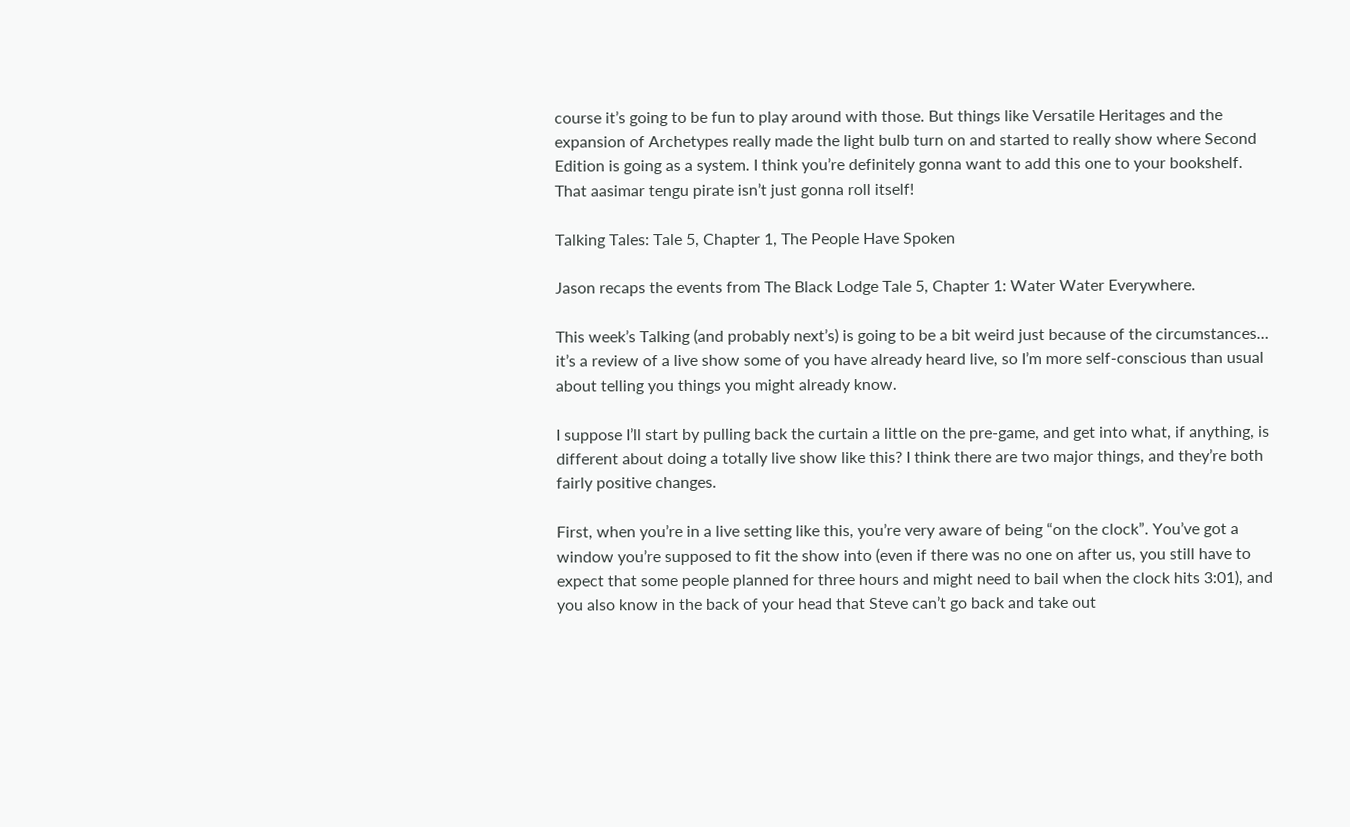course it’s going to be fun to play around with those. But things like Versatile Heritages and the expansion of Archetypes really made the light bulb turn on and started to really show where Second Edition is going as a system. I think you’re definitely gonna want to add this one to your bookshelf. That aasimar tengu pirate isn’t just gonna roll itself!

Talking Tales: Tale 5, Chapter 1, The People Have Spoken

Jason recaps the events from The Black Lodge Tale 5, Chapter 1: Water Water Everywhere.

This week’s Talking (and probably next’s) is going to be a bit weird just because of the circumstances… it’s a review of a live show some of you have already heard live, so I’m more self-conscious than usual about telling you things you might already know.

I suppose I’ll start by pulling back the curtain a little on the pre-game, and get into what, if anything, is different about doing a totally live show like this? I think there are two major things, and they’re both fairly positive changes.

First, when you’re in a live setting like this, you’re very aware of being “on the clock”. You’ve got a window you’re supposed to fit the show into (even if there was no one on after us, you still have to expect that some people planned for three hours and might need to bail when the clock hits 3:01), and you also know in the back of your head that Steve can’t go back and take out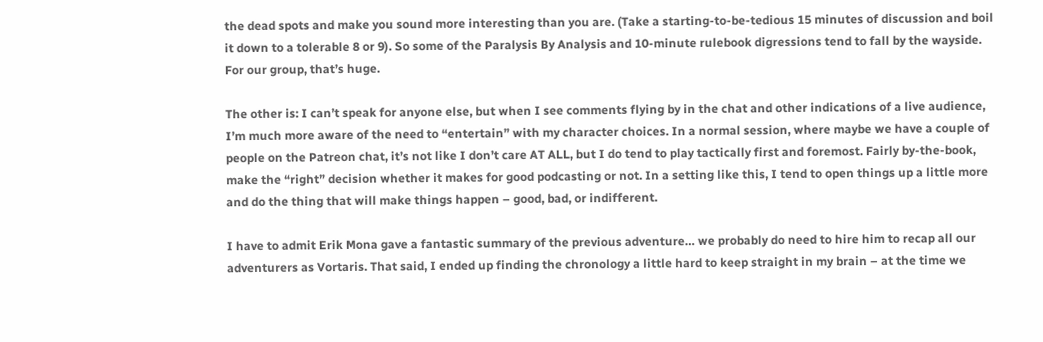the dead spots and make you sound more interesting than you are. (Take a starting-to-be-tedious 15 minutes of discussion and boil it down to a tolerable 8 or 9). So some of the Paralysis By Analysis and 10-minute rulebook digressions tend to fall by the wayside. For our group, that’s huge.

The other is: I can’t speak for anyone else, but when I see comments flying by in the chat and other indications of a live audience, I’m much more aware of the need to “entertain” with my character choices. In a normal session, where maybe we have a couple of people on the Patreon chat, it’s not like I don’t care AT ALL, but I do tend to play tactically first and foremost. Fairly by-the-book, make the “right” decision whether it makes for good podcasting or not. In a setting like this, I tend to open things up a little more and do the thing that will make things happen – good, bad, or indifferent.

I have to admit Erik Mona gave a fantastic summary of the previous adventure… we probably do need to hire him to recap all our adventurers as Vortaris. That said, I ended up finding the chronology a little hard to keep straight in my brain – at the time we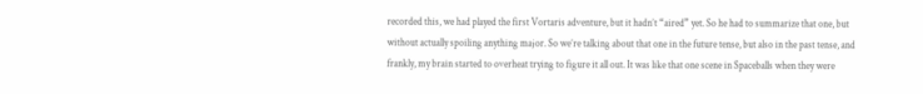recorded this, we had played the first Vortaris adventure, but it hadn’t “aired” yet. So he had to summarize that one, but without actually spoiling anything major. So we’re talking about that one in the future tense, but also in the past tense, and frankly, my brain started to overheat trying to figure it all out. It was like that one scene in Spaceballs when they were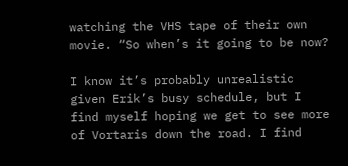watching the VHS tape of their own movie. “So when’s it going to be now?

I know it’s probably unrealistic given Erik’s busy schedule, but I find myself hoping we get to see more of Vortaris down the road. I find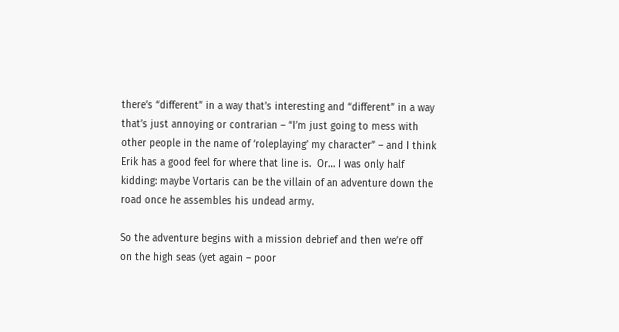there’s “different” in a way that’s interesting and “different” in a way that’s just annoying or contrarian – “I’m just going to mess with other people in the name of ‘roleplaying’ my character” – and I think Erik has a good feel for where that line is.  Or… I was only half kidding: maybe Vortaris can be the villain of an adventure down the road once he assembles his undead army.

So the adventure begins with a mission debrief and then we’re off on the high seas (yet again – poor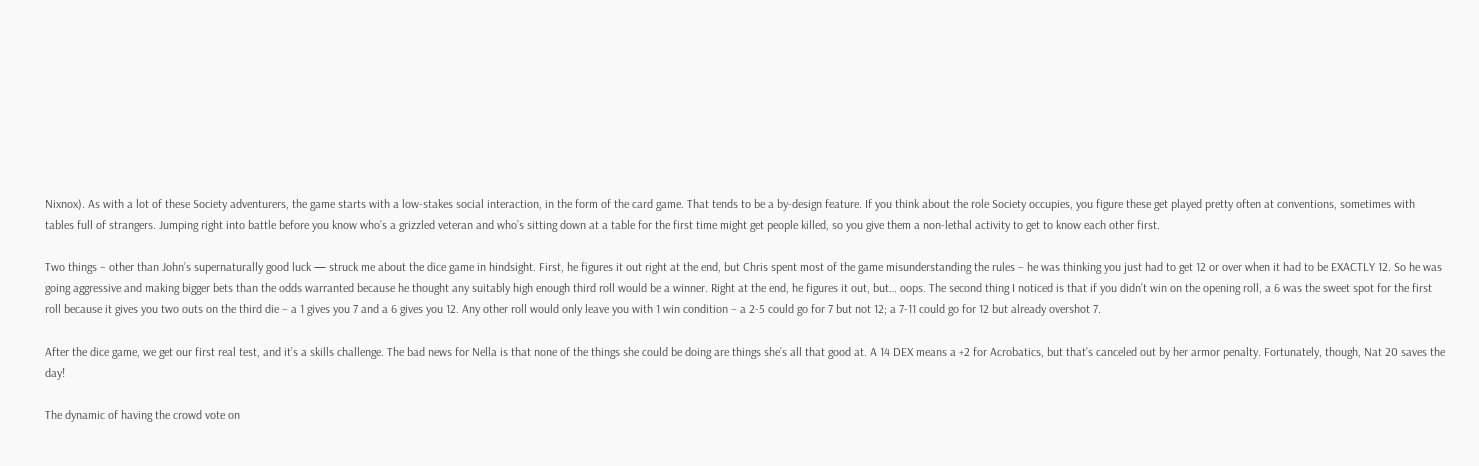Nixnox). As with a lot of these Society adventurers, the game starts with a low-stakes social interaction, in the form of the card game. That tends to be a by-design feature. If you think about the role Society occupies, you figure these get played pretty often at conventions, sometimes with tables full of strangers. Jumping right into battle before you know who’s a grizzled veteran and who’s sitting down at a table for the first time might get people killed, so you give them a non-lethal activity to get to know each other first.

Two things – other than John’s supernaturally good luck — struck me about the dice game in hindsight. First, he figures it out right at the end, but Chris spent most of the game misunderstanding the rules – he was thinking you just had to get 12 or over when it had to be EXACTLY 12. So he was going aggressive and making bigger bets than the odds warranted because he thought any suitably high enough third roll would be a winner. Right at the end, he figures it out, but… oops. The second thing I noticed is that if you didn’t win on the opening roll, a 6 was the sweet spot for the first roll because it gives you two outs on the third die – a 1 gives you 7 and a 6 gives you 12. Any other roll would only leave you with 1 win condition – a 2-5 could go for 7 but not 12; a 7-11 could go for 12 but already overshot 7.

After the dice game, we get our first real test, and it’s a skills challenge. The bad news for Nella is that none of the things she could be doing are things she’s all that good at. A 14 DEX means a +2 for Acrobatics, but that’s canceled out by her armor penalty. Fortunately, though, Nat 20 saves the day!

The dynamic of having the crowd vote on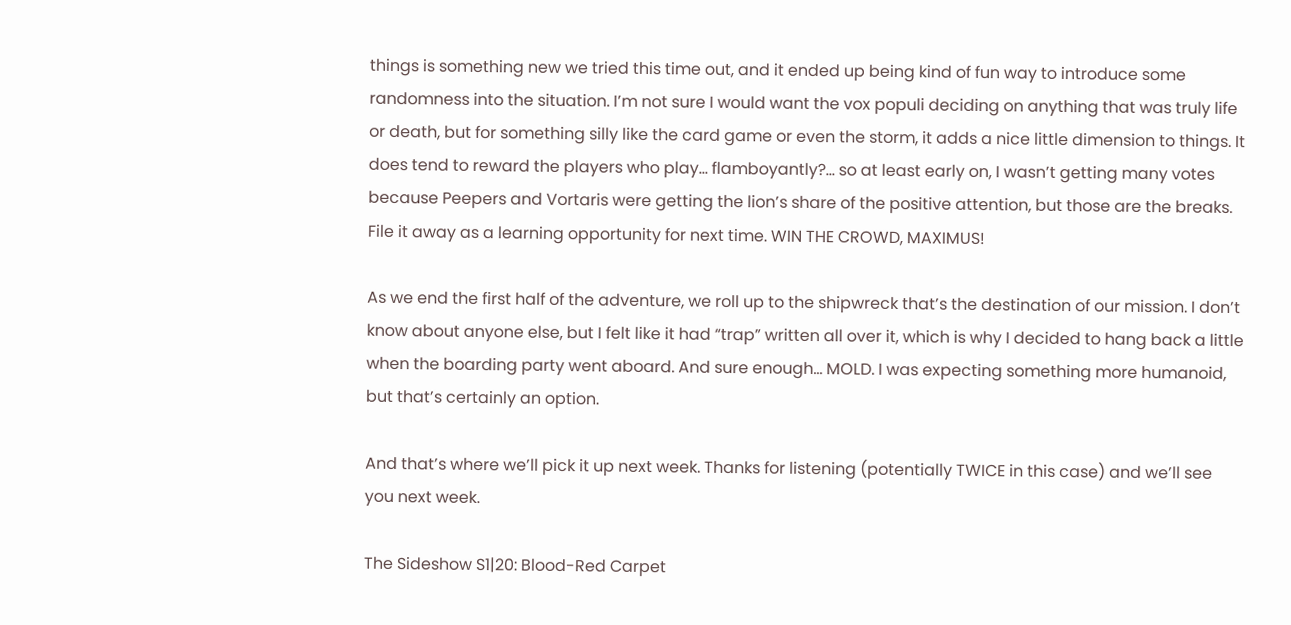things is something new we tried this time out, and it ended up being kind of fun way to introduce some randomness into the situation. I’m not sure I would want the vox populi deciding on anything that was truly life or death, but for something silly like the card game or even the storm, it adds a nice little dimension to things. It does tend to reward the players who play… flamboyantly?… so at least early on, I wasn’t getting many votes because Peepers and Vortaris were getting the lion’s share of the positive attention, but those are the breaks. File it away as a learning opportunity for next time. WIN THE CROWD, MAXIMUS!

As we end the first half of the adventure, we roll up to the shipwreck that’s the destination of our mission. I don’t know about anyone else, but I felt like it had “trap” written all over it, which is why I decided to hang back a little when the boarding party went aboard. And sure enough… MOLD. I was expecting something more humanoid, but that’s certainly an option.

And that’s where we’ll pick it up next week. Thanks for listening (potentially TWICE in this case) and we’ll see you next week.

The Sideshow S1|20: Blood-Red Carpet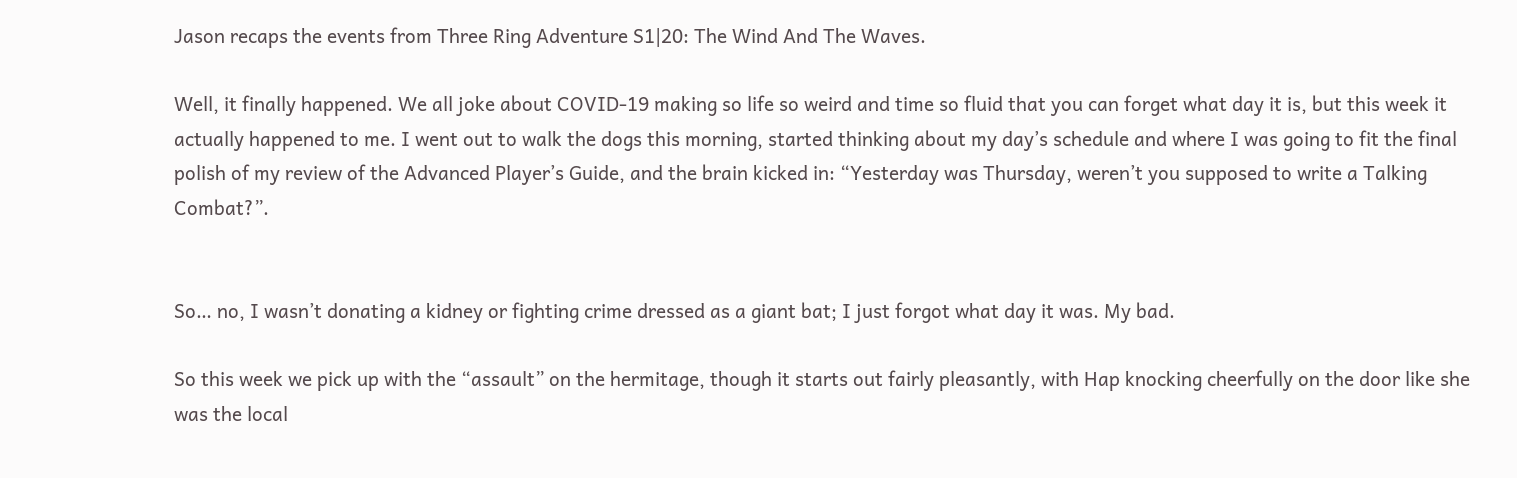Jason recaps the events from Three Ring Adventure S1|20: The Wind And The Waves.

Well, it finally happened. We all joke about COVID-19 making so life so weird and time so fluid that you can forget what day it is, but this week it actually happened to me. I went out to walk the dogs this morning, started thinking about my day’s schedule and where I was going to fit the final polish of my review of the Advanced Player’s Guide, and the brain kicked in: “Yesterday was Thursday, weren’t you supposed to write a Talking Combat?”.


So… no, I wasn’t donating a kidney or fighting crime dressed as a giant bat; I just forgot what day it was. My bad.

So this week we pick up with the “assault” on the hermitage, though it starts out fairly pleasantly, with Hap knocking cheerfully on the door like she was the local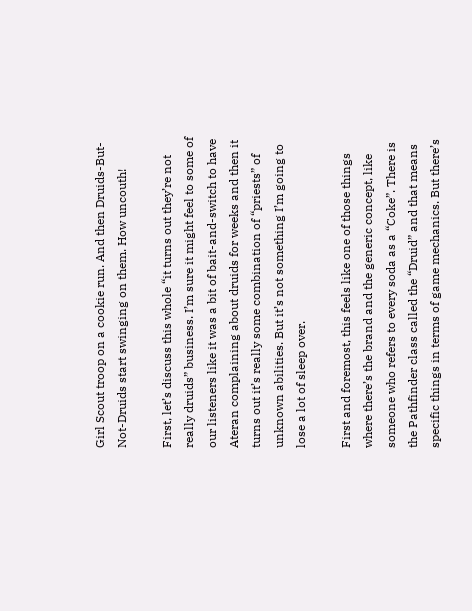Girl Scout troop on a cookie run. And then Druids-But-Not-Druids start swinging on them. How uncouth!

First, let’s discuss this whole “it turns out they’re not really druids” business. I’m sure it might feel to some of our listeners like it was a bit of bait-and-switch to have Ateran complaining about druids for weeks and then it turns out it’s really some combination of “priests” of unknown abilities. But it’s not something I’m going to lose a lot of sleep over.

First and foremost, this feels like one of those things where there’s the brand and the generic concept, like someone who refers to every soda as a “Coke”. There is the Pathfinder class called the “Druid” and that means specific things in terms of game mechanics. But there’s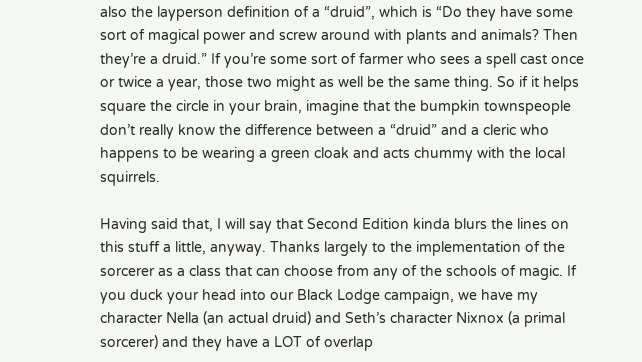also the layperson definition of a “druid”, which is “Do they have some sort of magical power and screw around with plants and animals? Then they’re a druid.” If you’re some sort of farmer who sees a spell cast once or twice a year, those two might as well be the same thing. So if it helps square the circle in your brain, imagine that the bumpkin townspeople don’t really know the difference between a “druid” and a cleric who happens to be wearing a green cloak and acts chummy with the local squirrels.

Having said that, I will say that Second Edition kinda blurs the lines on this stuff a little, anyway. Thanks largely to the implementation of the sorcerer as a class that can choose from any of the schools of magic. If you duck your head into our Black Lodge campaign, we have my character Nella (an actual druid) and Seth’s character Nixnox (a primal sorcerer) and they have a LOT of overlap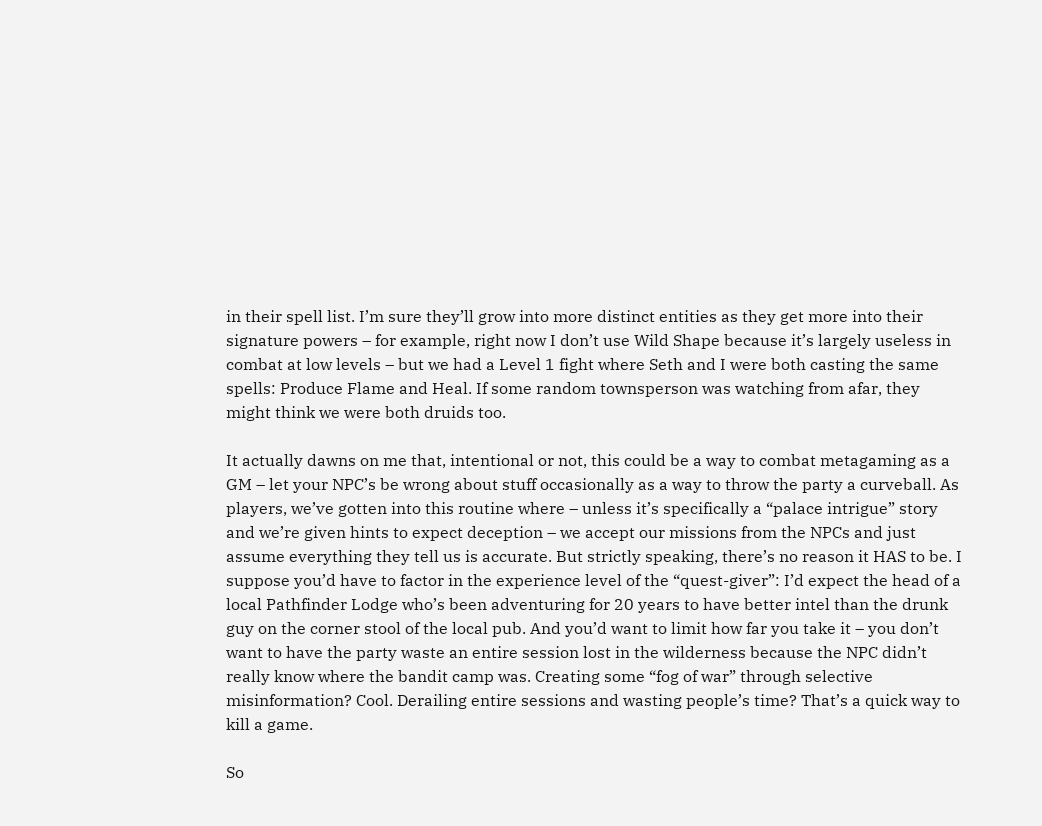in their spell list. I’m sure they’ll grow into more distinct entities as they get more into their signature powers – for example, right now I don’t use Wild Shape because it’s largely useless in combat at low levels – but we had a Level 1 fight where Seth and I were both casting the same spells: Produce Flame and Heal. If some random townsperson was watching from afar, they might think we were both druids too.

It actually dawns on me that, intentional or not, this could be a way to combat metagaming as a GM – let your NPC’s be wrong about stuff occasionally as a way to throw the party a curveball. As players, we’ve gotten into this routine where – unless it’s specifically a “palace intrigue” story and we’re given hints to expect deception – we accept our missions from the NPCs and just assume everything they tell us is accurate. But strictly speaking, there’s no reason it HAS to be. I suppose you’d have to factor in the experience level of the “quest-giver”: I’d expect the head of a local Pathfinder Lodge who’s been adventuring for 20 years to have better intel than the drunk guy on the corner stool of the local pub. And you’d want to limit how far you take it – you don’t want to have the party waste an entire session lost in the wilderness because the NPC didn’t really know where the bandit camp was. Creating some “fog of war” through selective misinformation? Cool. Derailing entire sessions and wasting people’s time? That’s a quick way to kill a game.

So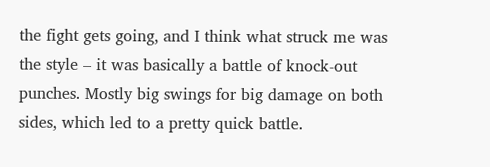the fight gets going, and I think what struck me was the style – it was basically a battle of knock-out punches. Mostly big swings for big damage on both sides, which led to a pretty quick battle.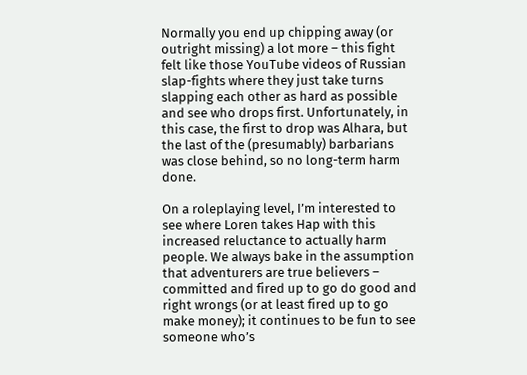Normally you end up chipping away (or outright missing) a lot more – this fight felt like those YouTube videos of Russian slap-fights where they just take turns slapping each other as hard as possible and see who drops first. Unfortunately, in this case, the first to drop was Alhara, but the last of the (presumably) barbarians was close behind, so no long-term harm done.

On a roleplaying level, I’m interested to see where Loren takes Hap with this increased reluctance to actually harm people. We always bake in the assumption that adventurers are true believers – committed and fired up to go do good and right wrongs (or at least fired up to go make money); it continues to be fun to see someone who’s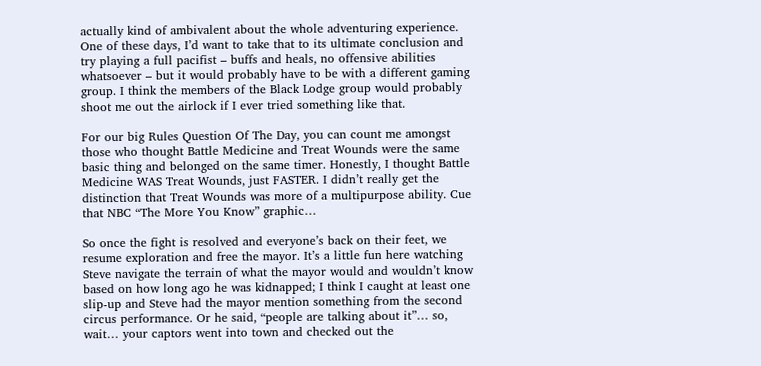actually kind of ambivalent about the whole adventuring experience. One of these days, I’d want to take that to its ultimate conclusion and try playing a full pacifist – buffs and heals, no offensive abilities whatsoever – but it would probably have to be with a different gaming group. I think the members of the Black Lodge group would probably shoot me out the airlock if I ever tried something like that.

For our big Rules Question Of The Day, you can count me amongst those who thought Battle Medicine and Treat Wounds were the same basic thing and belonged on the same timer. Honestly, I thought Battle Medicine WAS Treat Wounds, just FASTER. I didn’t really get the distinction that Treat Wounds was more of a multipurpose ability. Cue that NBC “The More You Know” graphic…

So once the fight is resolved and everyone’s back on their feet, we resume exploration and free the mayor. It’s a little fun here watching Steve navigate the terrain of what the mayor would and wouldn’t know based on how long ago he was kidnapped; I think I caught at least one slip-up and Steve had the mayor mention something from the second circus performance. Or he said, “people are talking about it”… so, wait… your captors went into town and checked out the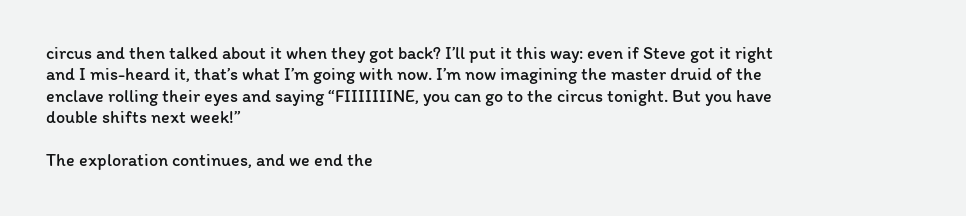circus and then talked about it when they got back? I’ll put it this way: even if Steve got it right and I mis-heard it, that’s what I’m going with now. I’m now imagining the master druid of the enclave rolling their eyes and saying “FIIIIIIINE, you can go to the circus tonight. But you have double shifts next week!”

The exploration continues, and we end the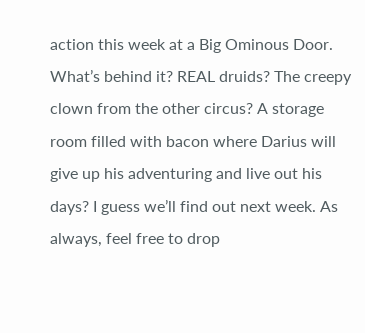action this week at a Big Ominous Door. What’s behind it? REAL druids? The creepy clown from the other circus? A storage room filled with bacon where Darius will give up his adventuring and live out his days? I guess we’ll find out next week. As always, feel free to drop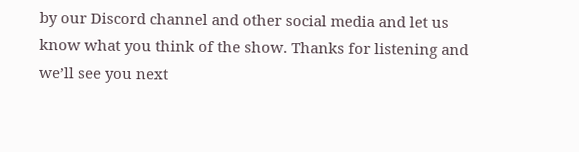by our Discord channel and other social media and let us know what you think of the show. Thanks for listening and we’ll see you next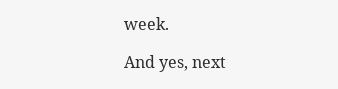week.

And yes, next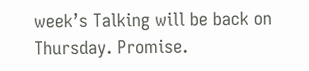week’s Talking will be back on Thursday. Promise.